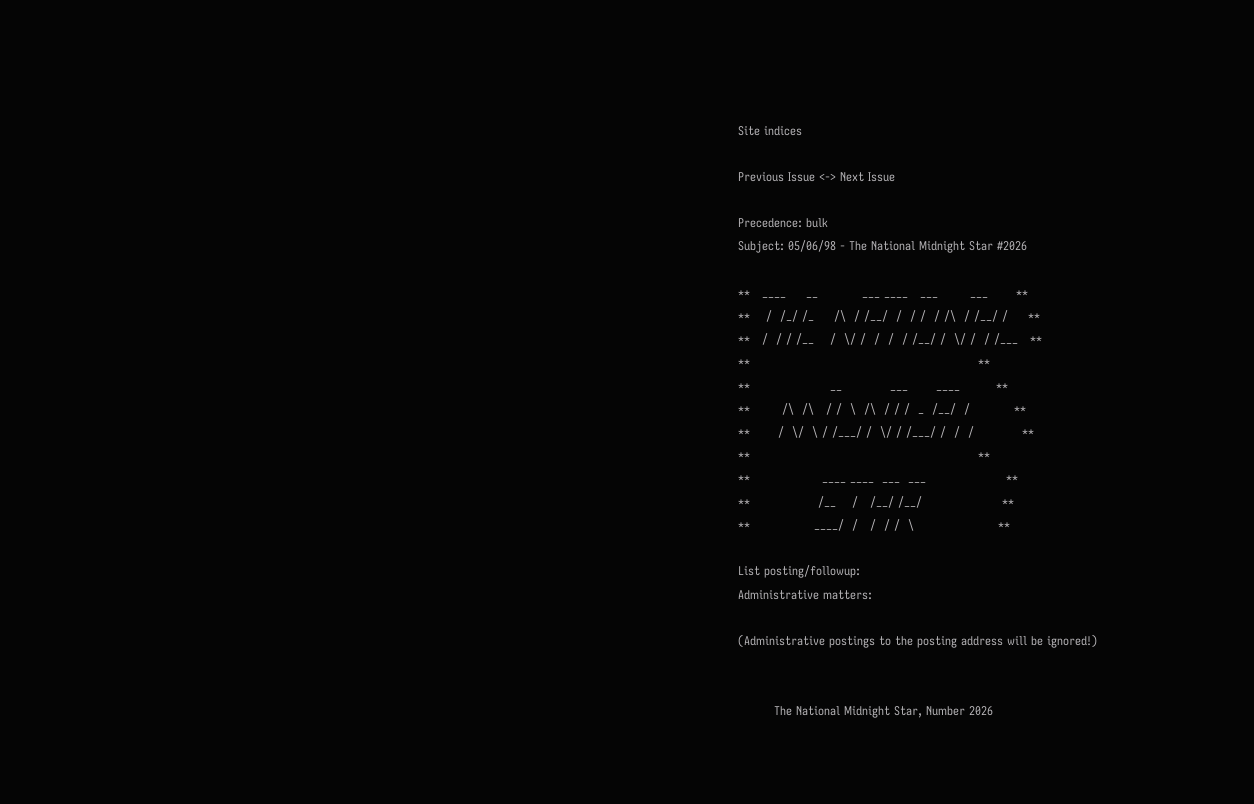Site indices

Previous Issue <-> Next Issue

Precedence: bulk
Subject: 05/06/98 - The National Midnight Star #2026

**   ____     __           ___ ____   ___        ___       **
**    /  /_/ /_     /\  / /__/  /  / /  / /\  / /__/ /     **
**   /  / / /__    /  \/ /  /  /  / /__/ /  \/ /  / /___   **
**                                                         **
**                    __            ___       ____         **
**        /\  /\   / /  \  /\  / / /  _  /__/  /           **
**       /  \/  \ / /___/ /  \/ / /___/ /  /  /            **
**                                                         **
**                  ____ ____  ___  ___                    **
**                 /__    /   /__/ /__/                    **
**                ____/  /   /  / /  \                     **

List posting/followup:
Administrative matters:

(Administrative postings to the posting address will be ignored!)


         The National Midnight Star, Number 2026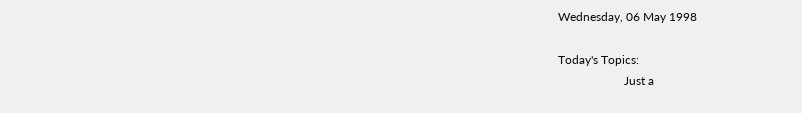Wednesday, 06 May 1998

Today's Topics:
                      Just a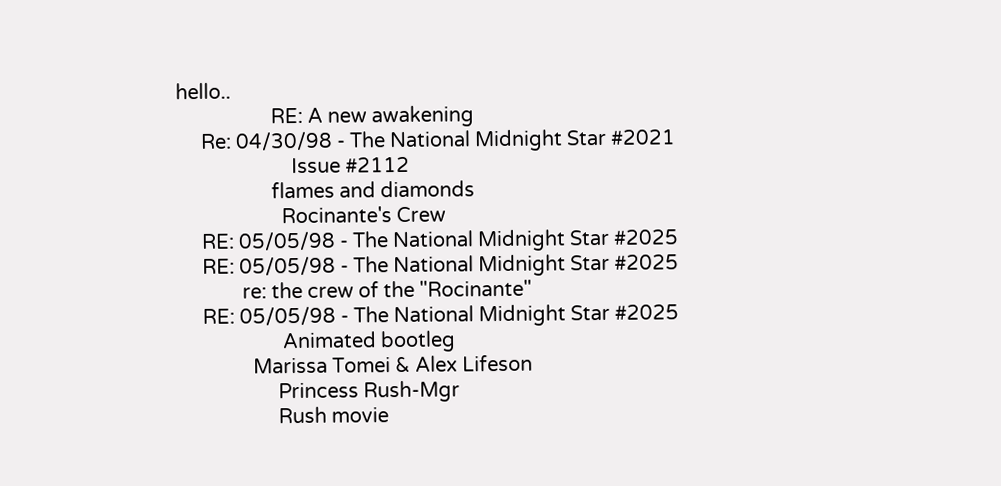hello..
                   RE: A new awakening
     Re: 04/30/98 - The National Midnight Star #2021
                       Issue #2112
                   flames and diamonds
                     Rocinante's Crew
     RE: 05/05/98 - The National Midnight Star #2025
     RE: 05/05/98 - The National Midnight Star #2025
             re: the crew of the "Rocinante"
     RE: 05/05/98 - The National Midnight Star #2025
                     Animated bootleg
               Marissa Tomei & Alex Lifeson
                    Princess Rush-Mgr
                    Rush movie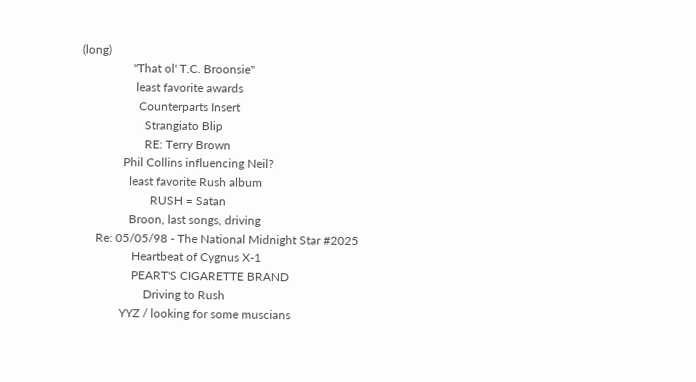(long)
                 "That ol' T.C. Broonsie"
                  least favorite awards
                   Counterparts Insert
                     Strangiato Blip
                     RE: Terry Brown
              Phil Collins influencing Neil?
                least favorite Rush album
                       RUSH = Satan
                Broon, last songs, driving
     Re: 05/05/98 - The National Midnight Star #2025
                 Heartbeat of Cygnus X-1
                 PEART'S CIGARETTE BRAND
                     Driving to Rush
             YYZ / looking for some muscians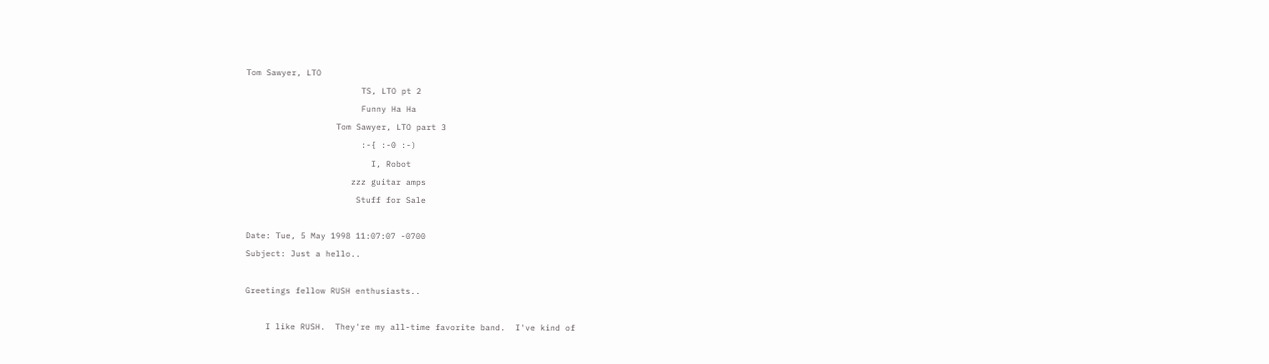Tom Sawyer, LTO
                       TS, LTO pt 2
                       Funny Ha Ha
                  Tom Sawyer, LTO part 3
                       :-{ :-0 :-)
                         I, Robot
                     zzz guitar amps
                      Stuff for Sale

Date: Tue, 5 May 1998 11:07:07 -0700
Subject: Just a hello..

Greetings fellow RUSH enthusiasts..

    I like RUSH.  They're my all-time favorite band.  I've kind of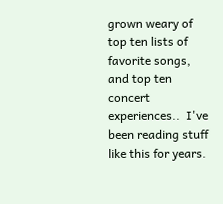grown weary of top ten lists of favorite songs, and top ten concert
experiences..  I've been reading stuff like this for years.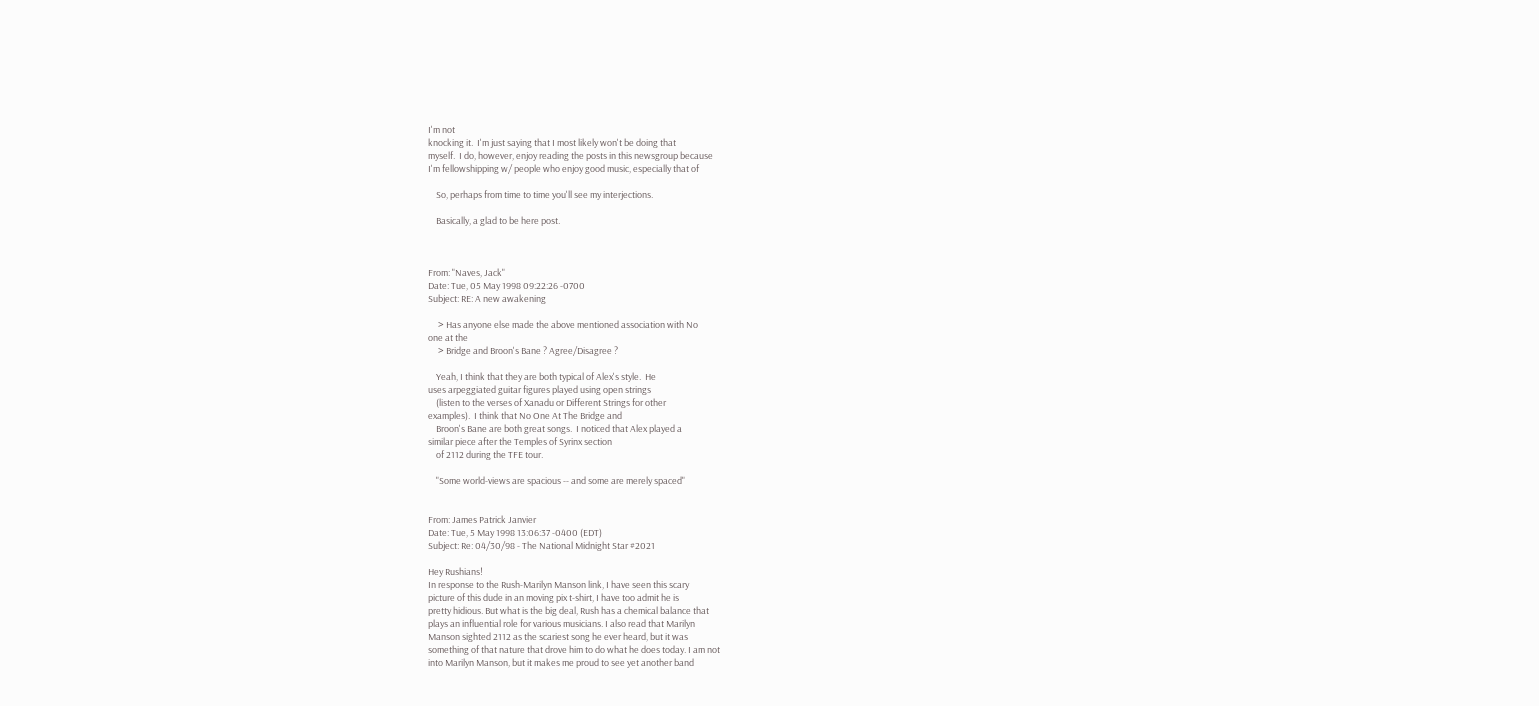I'm not
knocking it.  I'm just saying that I most likely won't be doing that
myself.  I do, however, enjoy reading the posts in this newsgroup because
I'm fellowshipping w/ people who enjoy good music, especially that of

    So, perhaps from time to time you'll see my interjections.

    Basically, a glad to be here post.



From: "Naves, Jack"
Date: Tue, 05 May 1998 09:22:26 -0700
Subject: RE: A new awakening

     > Has anyone else made the above mentioned association with No
one at the
     > Bridge and Broon's Bane ? Agree/Disagree ?

    Yeah, I think that they are both typical of Alex's style.  He
uses arpeggiated guitar figures played using open strings
    (listen to the verses of Xanadu or Different Strings for other
examples).  I think that No One At The Bridge and
    Broon's Bane are both great songs.  I noticed that Alex played a
similar piece after the Temples of Syrinx section
    of 2112 during the TFE tour.

    "Some world-views are spacious -- and some are merely spaced"


From: James Patrick Janvier
Date: Tue, 5 May 1998 13:06:37 -0400 (EDT)
Subject: Re: 04/30/98 - The National Midnight Star #2021

Hey Rushians!
In response to the Rush-Marilyn Manson link, I have seen this scary
picture of this dude in an moving pix t-shirt, I have too admit he is
pretty hidious. But what is the big deal, Rush has a chemical balance that
plays an influential role for various musicians. I also read that Marilyn
Manson sighted 2112 as the scariest song he ever heard, but it was
something of that nature that drove him to do what he does today. I am not
into Marilyn Manson, but it makes me proud to see yet another band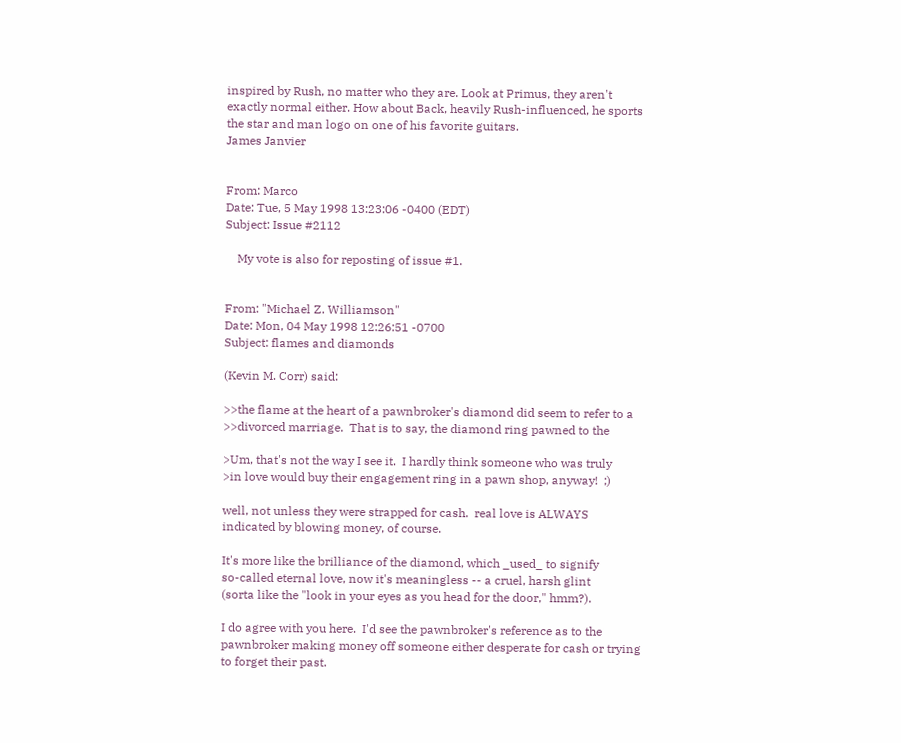inspired by Rush, no matter who they are. Look at Primus, they aren't
exactly normal either. How about Back, heavily Rush-influenced, he sports
the star and man logo on one of his favorite guitars.
James Janvier


From: Marco
Date: Tue, 5 May 1998 13:23:06 -0400 (EDT)
Subject: Issue #2112

    My vote is also for reposting of issue #1.


From: "Michael Z. Williamson"
Date: Mon, 04 May 1998 12:26:51 -0700
Subject: flames and diamonds

(Kevin M. Corr) said:

>>the flame at the heart of a pawnbroker's diamond did seem to refer to a
>>divorced marriage.  That is to say, the diamond ring pawned to the

>Um, that's not the way I see it.  I hardly think someone who was truly
>in love would buy their engagement ring in a pawn shop, anyway!  ;)

well, not unless they were strapped for cash.  real love is ALWAYS
indicated by blowing money, of course.

It's more like the brilliance of the diamond, which _used_ to signify
so-called eternal love, now it's meaningless -- a cruel, harsh glint
(sorta like the "look in your eyes as you head for the door," hmm?).

I do agree with you here.  I'd see the pawnbroker's reference as to the
pawnbroker making money off someone either desperate for cash or trying
to forget their past.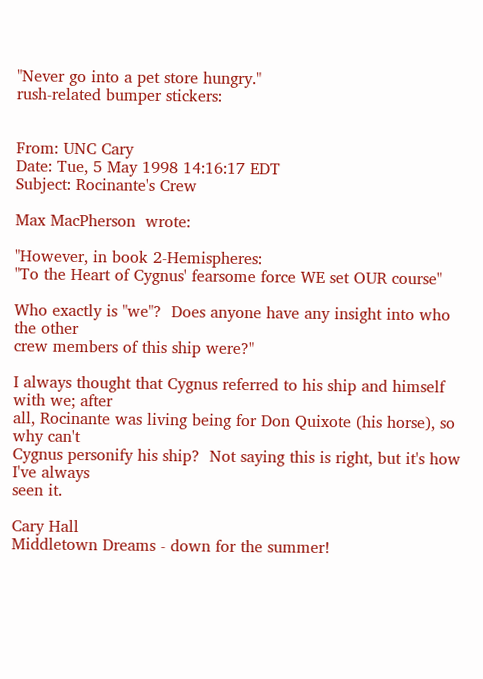"Never go into a pet store hungry."
rush-related bumper stickers:


From: UNC Cary
Date: Tue, 5 May 1998 14:16:17 EDT
Subject: Rocinante's Crew

Max MacPherson  wrote:

"However, in book 2-Hemispheres:
"To the Heart of Cygnus' fearsome force WE set OUR course"

Who exactly is "we"?  Does anyone have any insight into who the other
crew members of this ship were?"

I always thought that Cygnus referred to his ship and himself with we; after
all, Rocinante was living being for Don Quixote (his horse), so why can't
Cygnus personify his ship?  Not saying this is right, but it's how I've always
seen it.

Cary Hall
Middletown Dreams - down for the summer!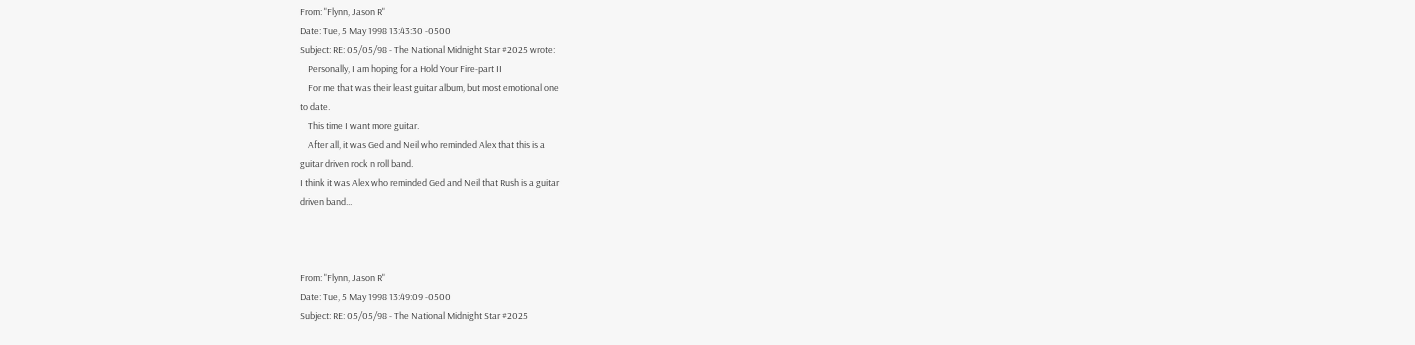From: "Flynn, Jason R"
Date: Tue, 5 May 1998 13:43:30 -0500
Subject: RE: 05/05/98 - The National Midnight Star #2025 wrote:
    Personally, I am hoping for a Hold Your Fire-part II
    For me that was their least guitar album, but most emotional one
to date.
    This time I want more guitar.
    After all, it was Ged and Neil who reminded Alex that this is a
guitar driven rock n roll band.
I think it was Alex who reminded Ged and Neil that Rush is a guitar
driven band...



From: "Flynn, Jason R"
Date: Tue, 5 May 1998 13:49:09 -0500
Subject: RE: 05/05/98 - The National Midnight Star #2025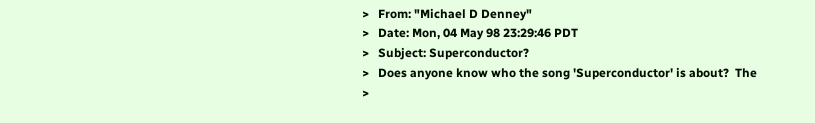>   From: "Michael D Denney"
>   Date: Mon, 04 May 98 23:29:46 PDT
>   Subject: Superconductor?
>   Does anyone know who the song 'Superconductor' is about?  The
>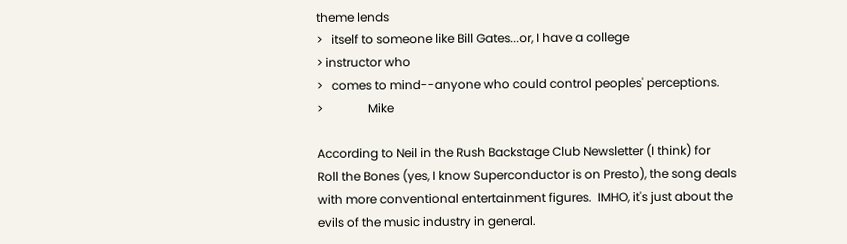theme lends
>   itself to someone like Bill Gates...or, I have a college
> instructor who
>   comes to mind--anyone who could control peoples' perceptions.
>               Mike

According to Neil in the Rush Backstage Club Newsletter (I think) for
Roll the Bones (yes, I know Superconductor is on Presto), the song deals
with more conventional entertainment figures.  IMHO, it's just about the
evils of the music industry in general.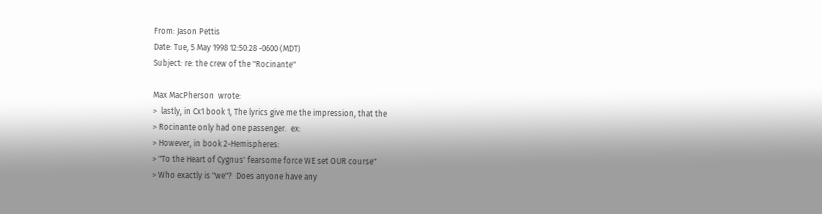From: Jason Pettis
Date: Tue, 5 May 1998 12:50:28 -0600 (MDT)
Subject: re: the crew of the "Rocinante"

Max MacPherson  wrote:
>  lastly, in Cx1 book 1, The lyrics give me the impression, that the
> Rocinante only had one passenger.  ex:
> However, in book 2-Hemispheres:
> "To the Heart of Cygnus' fearsome force WE set OUR course"
> Who exactly is "we"?  Does anyone have any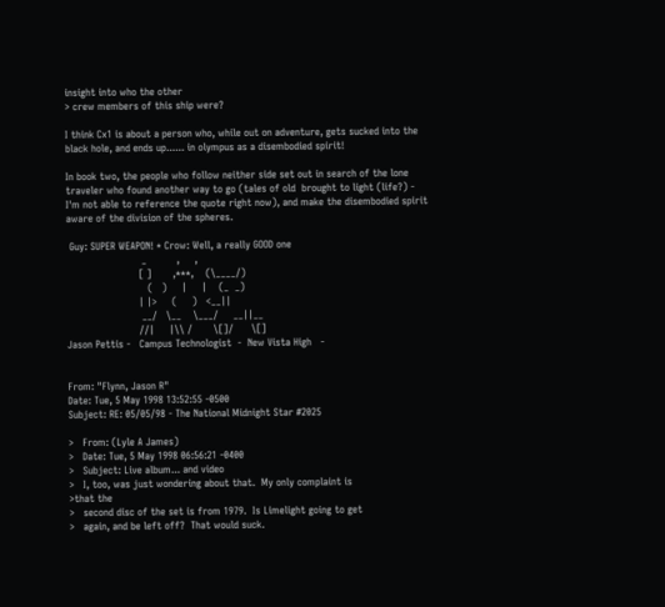insight into who the other
> crew members of this ship were?

I think Cx1 is about a person who, while out on adventure, gets sucked into the
black hole, and ends up...... in olympus as a disembodied spirit!

In book two, the people who follow neither side set out in search of the lone
traveler who found another way to go (tales of old  brought to light (life?) -
I'm not able to reference the quote right now), and make the disembodied spirit
aware of the division of the spheres.

 Guy: SUPER WEAPON! * Crow: Well, a really GOOD one
                         _          ,     ,
                        [ ]       ,***,    (\____/)
                           (   )     |     |    (_  _)
                        | |>     (     )   <__||
                         __/   \__    \___/     __||__
                        //|     |\\ /       \[]/      \[]
Jason Pettis -   Campus Technologist  -  New Vista High   -


From: "Flynn, Jason R"
Date: Tue, 5 May 1998 13:52:55 -0500
Subject: RE: 05/05/98 - The National Midnight Star #2025

>   From: (Lyle A James)
>   Date: Tue, 5 May 1998 06:56:21 -0400
>   Subject: Live album... and video
>   I, too, was just wondering about that.  My only complaint is
>that the
>   second disc of the set is from 1979.  Is Limelight going to get
>   again, and be left off?  That would suck.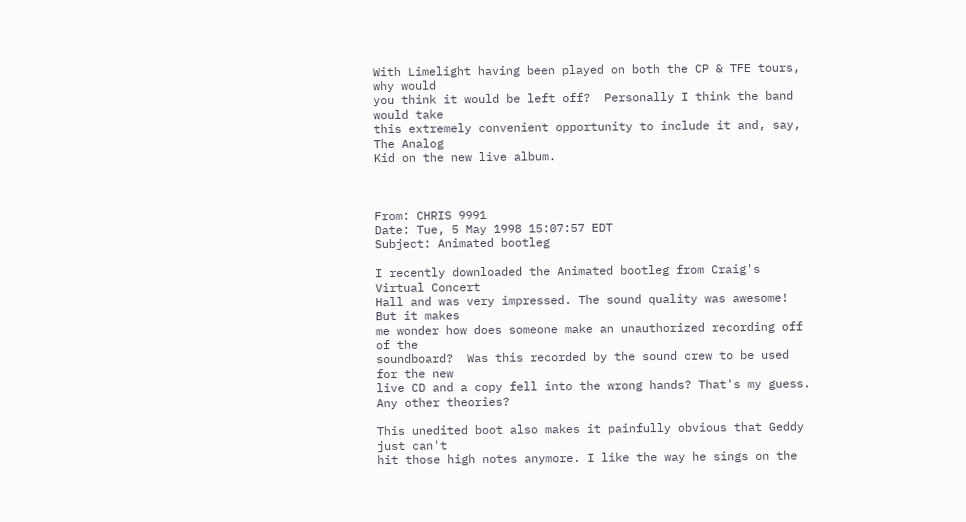With Limelight having been played on both the CP & TFE tours, why would
you think it would be left off?  Personally I think the band would take
this extremely convenient opportunity to include it and, say, The Analog
Kid on the new live album.



From: CHRIS 9991
Date: Tue, 5 May 1998 15:07:57 EDT
Subject: Animated bootleg

I recently downloaded the Animated bootleg from Craig's Virtual Concert
Hall and was very impressed. The sound quality was awesome! But it makes
me wonder how does someone make an unauthorized recording off of the
soundboard?  Was this recorded by the sound crew to be used for the new
live CD and a copy fell into the wrong hands? That's my guess.
Any other theories?

This unedited boot also makes it painfully obvious that Geddy just can't
hit those high notes anymore. I like the way he sings on the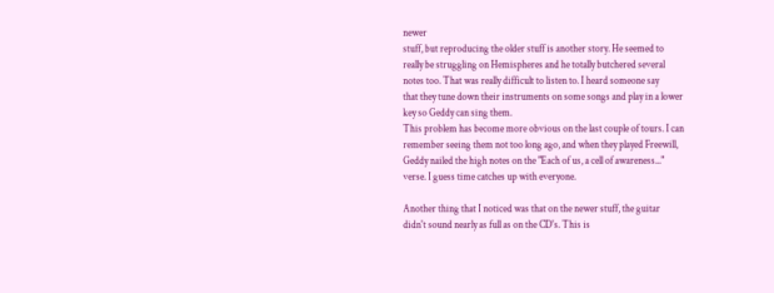newer
stuff, but reproducing the older stuff is another story. He seemed to
really be struggling on Hemispheres and he totally butchered several
notes too. That was really difficult to listen to. I heard someone say
that they tune down their instruments on some songs and play in a lower
key so Geddy can sing them.
This problem has become more obvious on the last couple of tours. I can
remember seeing them not too long ago, and when they played Freewill,
Geddy nailed the high notes on the "Each of us, a cell of awareness..."
verse. I guess time catches up with everyone.

Another thing that I noticed was that on the newer stuff, the guitar
didn't sound nearly as full as on the CD's. This is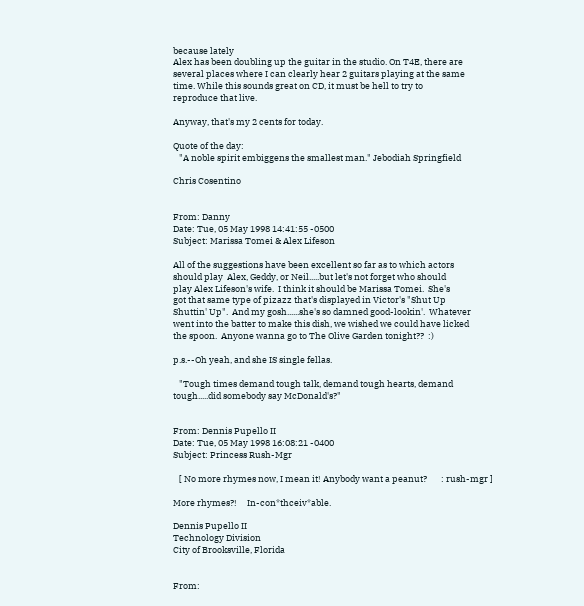because lately
Alex has been doubling up the guitar in the studio. On T4E, there are
several places where I can clearly hear 2 guitars playing at the same
time. While this sounds great on CD, it must be hell to try to
reproduce that live.

Anyway, that's my 2 cents for today.

Quote of the day:
   "A noble spirit embiggens the smallest man." Jebodiah Springfield

Chris Cosentino


From: Danny
Date: Tue, 05 May 1998 14:41:55 -0500
Subject: Marissa Tomei & Alex Lifeson

All of the suggestions have been excellent so far as to which actors
should play  Alex, Geddy, or Neil.....but let's not forget who should
play Alex Lifeson's wife.  I think it should be Marissa Tomei.  She's
got that same type of pizazz that's displayed in Victor's "Shut Up
Shuttin' Up".  And my gosh......she's so damned good-lookin'.  Whatever
went into the batter to make this dish, we wished we could have licked
the spoon.  Anyone wanna go to The Olive Garden tonight??  :)

p.s.--Oh yeah, and she IS single fellas.

   "Tough times demand tough talk, demand tough hearts, demand
tough.....did somebody say McDonald's?"


From: Dennis Pupello II
Date: Tue, 05 May 1998 16:08:21 -0400
Subject: Princess Rush-Mgr

   [ No more rhymes now, I mean it! Anybody want a peanut?       : rush-mgr ]

More rhymes?!     In-con*thceiv*able.

Dennis Pupello II
Technology Division
City of Brooksville, Florida


From: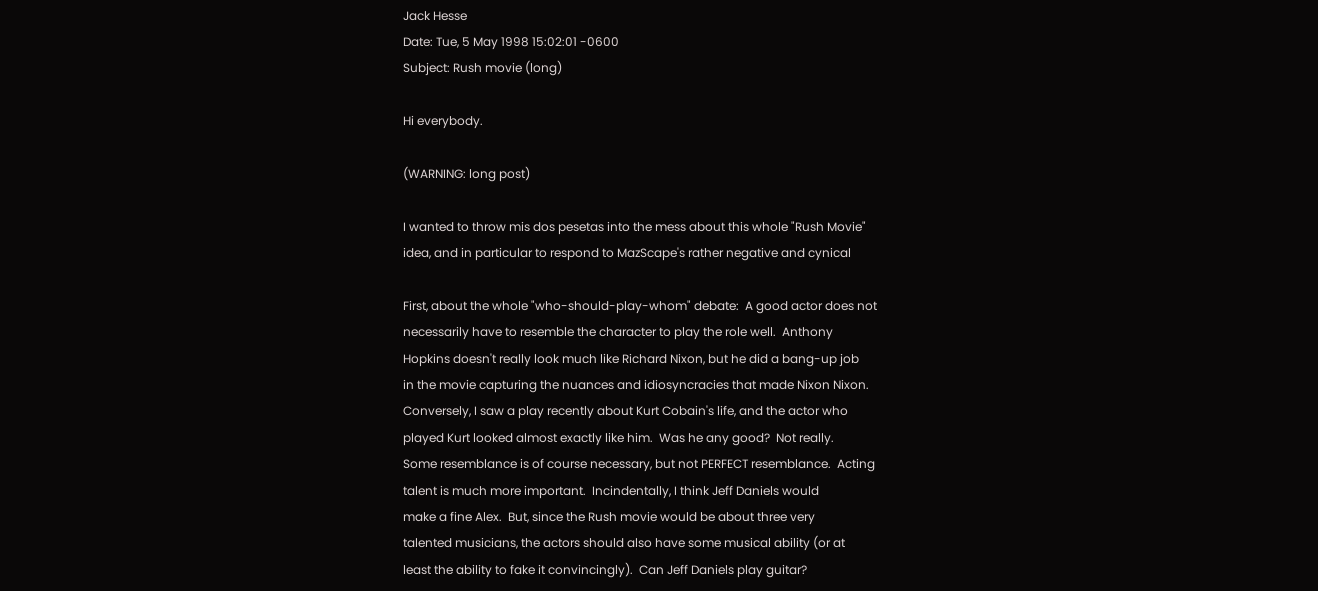Jack Hesse
Date: Tue, 5 May 1998 15:02:01 -0600
Subject: Rush movie (long)

Hi everybody.

(WARNING: long post)

I wanted to throw mis dos pesetas into the mess about this whole "Rush Movie"
idea, and in particular to respond to MazScape's rather negative and cynical

First, about the whole "who-should-play-whom" debate:  A good actor does not
necessarily have to resemble the character to play the role well.  Anthony
Hopkins doesn't really look much like Richard Nixon, but he did a bang-up job
in the movie capturing the nuances and idiosyncracies that made Nixon Nixon.
Conversely, I saw a play recently about Kurt Cobain's life, and the actor who
played Kurt looked almost exactly like him.  Was he any good?  Not really.
Some resemblance is of course necessary, but not PERFECT resemblance.  Acting
talent is much more important.  Incindentally, I think Jeff Daniels would
make a fine Alex.  But, since the Rush movie would be about three very
talented musicians, the actors should also have some musical ability (or at
least the ability to fake it convincingly).  Can Jeff Daniels play guitar?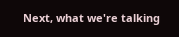Next, what we're talking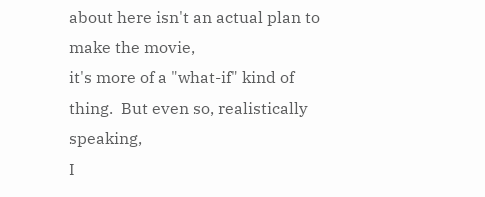about here isn't an actual plan to make the movie,
it's more of a "what-if" kind of thing.  But even so, realistically speaking,
I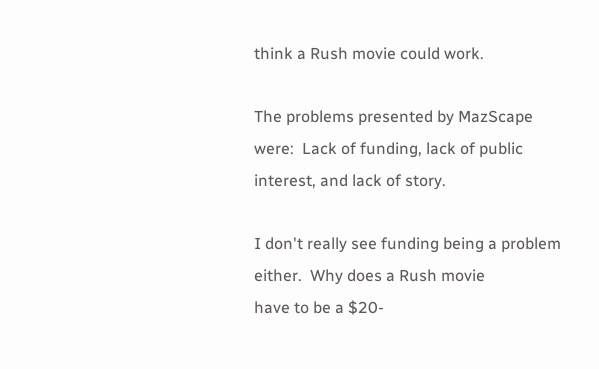think a Rush movie could work.

The problems presented by MazScape were:  Lack of funding, lack of public
interest, and lack of story.

I don't really see funding being a problem either.  Why does a Rush movie
have to be a $20-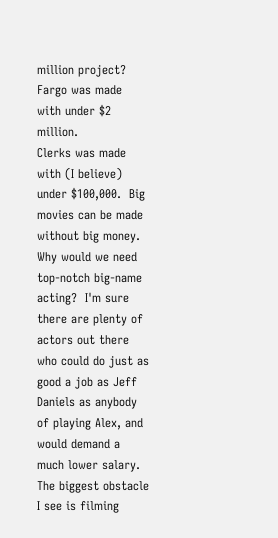million project?  Fargo was made with under $2 million.
Clerks was made with (I believe) under $100,000.  Big movies can be made
without big money.  Why would we need top-notch big-name acting?  I'm sure
there are plenty of actors out there who could do just as good a job as Jeff
Daniels as anybody of playing Alex, and would demand a much lower salary.
The biggest obstacle I see is filming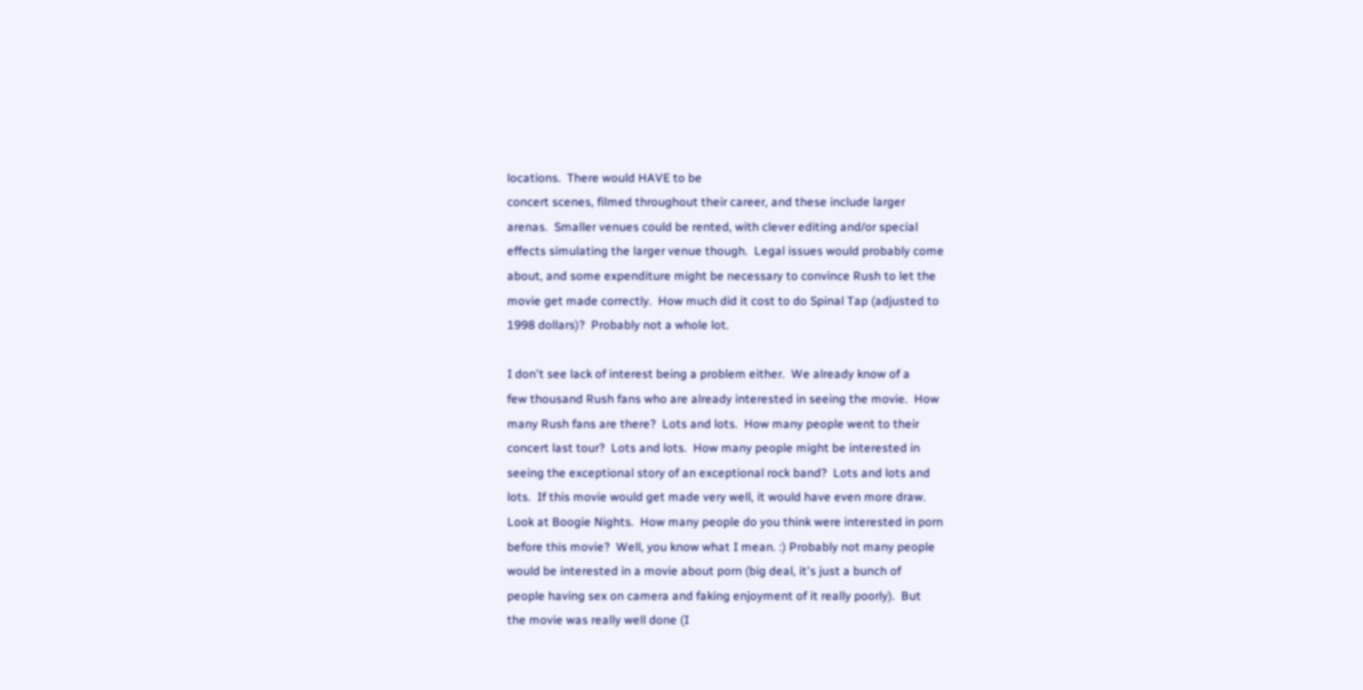locations.  There would HAVE to be
concert scenes, filmed throughout their career, and these include larger
arenas.  Smaller venues could be rented, with clever editing and/or special
effects simulating the larger venue though.  Legal issues would probably come
about, and some expenditure might be necessary to convince Rush to let the
movie get made correctly.  How much did it cost to do Spinal Tap (adjusted to
1998 dollars)?  Probably not a whole lot.

I don't see lack of interest being a problem either.  We already know of a
few thousand Rush fans who are already interested in seeing the movie.  How
many Rush fans are there?  Lots and lots.  How many people went to their
concert last tour?  Lots and lots.  How many people might be interested in
seeing the exceptional story of an exceptional rock band?  Lots and lots and
lots.  If this movie would get made very well, it would have even more draw.
Look at Boogie Nights.  How many people do you think were interested in porn
before this movie?  Well, you know what I mean. :) Probably not many people
would be interested in a movie about porn (big deal, it's just a bunch of
people having sex on camera and faking enjoyment of it really poorly).  But
the movie was really well done (I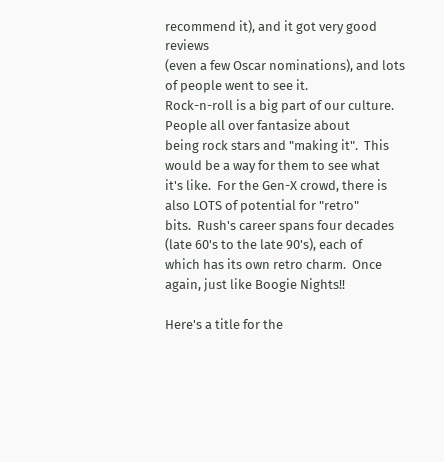recommend it), and it got very good reviews
(even a few Oscar nominations), and lots of people went to see it.
Rock-n-roll is a big part of our culture.  People all over fantasize about
being rock stars and "making it".  This would be a way for them to see what
it's like.  For the Gen-X crowd, there is also LOTS of potential for "retro"
bits.  Rush's career spans four decades (late 60's to the late 90's), each of
which has its own retro charm.  Once again, just like Boogie Nights!!

Here's a title for the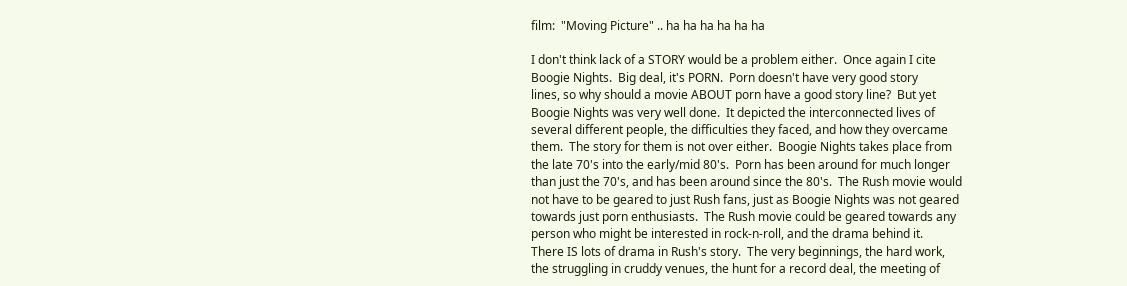film:  "Moving Picture" .. ha ha ha ha ha ha

I don't think lack of a STORY would be a problem either.  Once again I cite
Boogie Nights.  Big deal, it's PORN.  Porn doesn't have very good story
lines, so why should a movie ABOUT porn have a good story line?  But yet
Boogie Nights was very well done.  It depicted the interconnected lives of
several different people, the difficulties they faced, and how they overcame
them.  The story for them is not over either.  Boogie Nights takes place from
the late 70's into the early/mid 80's.  Porn has been around for much longer
than just the 70's, and has been around since the 80's.  The Rush movie would
not have to be geared to just Rush fans, just as Boogie Nights was not geared
towards just porn enthusiasts.  The Rush movie could be geared towards any
person who might be interested in rock-n-roll, and the drama behind it.
There IS lots of drama in Rush's story.  The very beginnings, the hard work,
the struggling in cruddy venues, the hunt for a record deal, the meeting of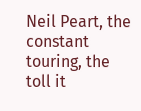Neil Peart, the constant touring, the toll it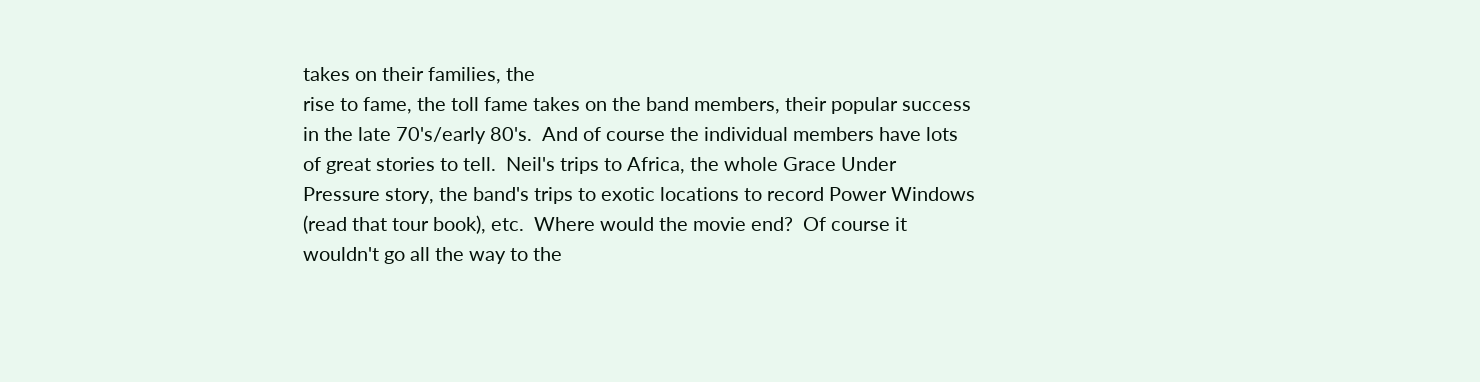takes on their families, the
rise to fame, the toll fame takes on the band members, their popular success
in the late 70's/early 80's.  And of course the individual members have lots
of great stories to tell.  Neil's trips to Africa, the whole Grace Under
Pressure story, the band's trips to exotic locations to record Power Windows
(read that tour book), etc.  Where would the movie end?  Of course it
wouldn't go all the way to the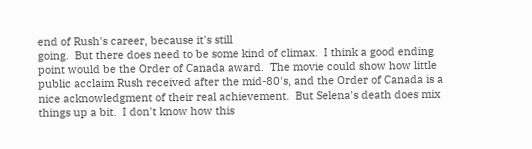end of Rush's career, because it's still
going.  But there does need to be some kind of climax.  I think a good ending
point would be the Order of Canada award.  The movie could show how little
public acclaim Rush received after the mid-80's, and the Order of Canada is a
nice acknowledgment of their real achievement.  But Selena's death does mix
things up a bit.  I don't know how this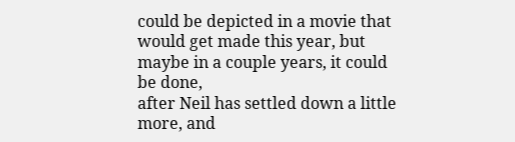could be depicted in a movie that
would get made this year, but maybe in a couple years, it could be done,
after Neil has settled down a little more, and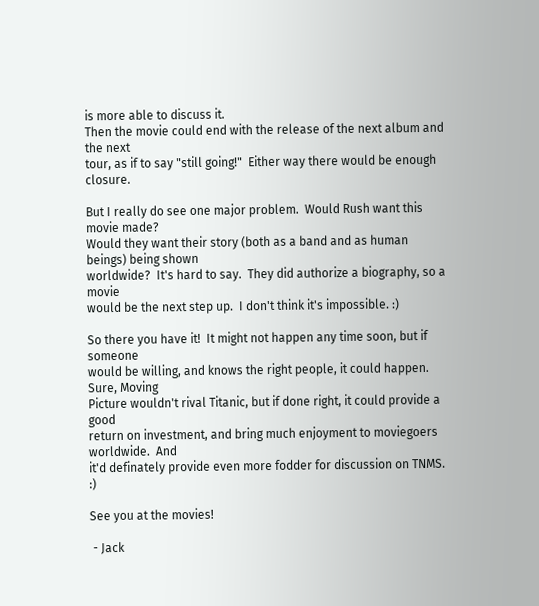is more able to discuss it.
Then the movie could end with the release of the next album and the next
tour, as if to say "still going!"  Either way there would be enough closure.

But I really do see one major problem.  Would Rush want this movie made?
Would they want their story (both as a band and as human beings) being shown
worldwide?  It's hard to say.  They did authorize a biography, so a movie
would be the next step up.  I don't think it's impossible. :)

So there you have it!  It might not happen any time soon, but if someone
would be willing, and knows the right people, it could happen.  Sure, Moving
Picture wouldn't rival Titanic, but if done right, it could provide a good
return on investment, and bring much enjoyment to moviegoers worldwide.  And
it'd definately provide even more fodder for discussion on TNMS. :)

See you at the movies!

 - Jack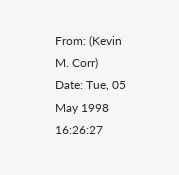From: (Kevin M. Corr)
Date: Tue, 05 May 1998 16:26:27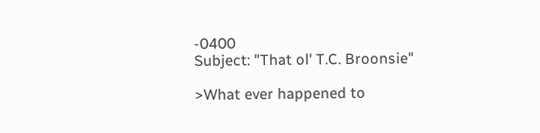-0400
Subject: "That ol' T.C. Broonsie"

>What ever happened to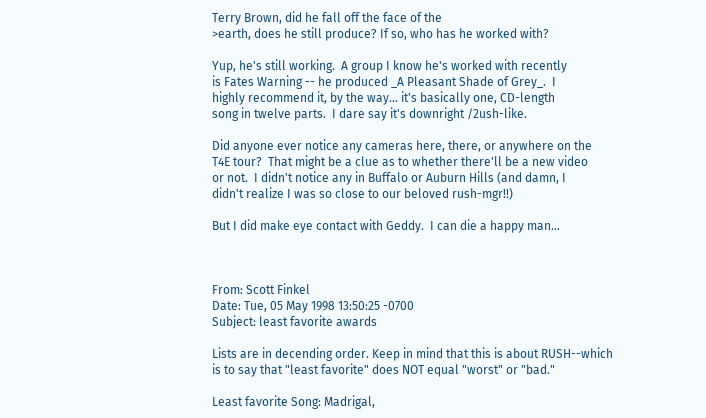Terry Brown, did he fall off the face of the
>earth, does he still produce? If so, who has he worked with?

Yup, he's still working.  A group I know he's worked with recently
is Fates Warning -- he produced _A Pleasant Shade of Grey_.  I
highly recommend it, by the way... it's basically one, CD-length
song in twelve parts.  I dare say it's downright /2ush-like.

Did anyone ever notice any cameras here, there, or anywhere on the
T4E tour?  That might be a clue as to whether there'll be a new video
or not.  I didn't notice any in Buffalo or Auburn Hills (and damn, I
didn't realize I was so close to our beloved rush-mgr!!)

But I did make eye contact with Geddy.  I can die a happy man...



From: Scott Finkel
Date: Tue, 05 May 1998 13:50:25 -0700
Subject: least favorite awards

Lists are in decending order. Keep in mind that this is about RUSH--which
is to say that "least favorite" does NOT equal "worst" or "bad."

Least favorite Song: Madrigal,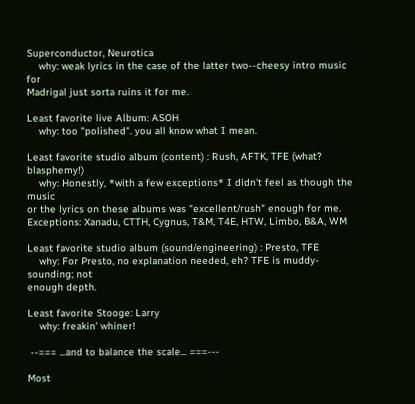Superconductor, Neurotica
    why: weak lyrics in the case of the latter two--cheesy intro music for
Madrigal just sorta ruins it for me.

Least favorite live Album: ASOH
    why: too "polished". you all know what I mean.

Least favorite studio album (content) : Rush, AFTK, TFE (what? blasphemy!)
    why: Honestly, *with a few exceptions* I didn't feel as though the music
or the lyrics on these albums was "excellent/rush" enough for me.
Exceptions: Xanadu, CTTH, Cygnus, T&M, T4E, HTW, Limbo, B&A, WM

Least favorite studio album (sound/engineering) : Presto, TFE
    why: For Presto, no explanation needed, eh? TFE is muddy-sounding; not
enough depth.

Least favorite Stooge: Larry
    why: freakin' whiner!

 --=== ...and to balance the scale... ===---

Most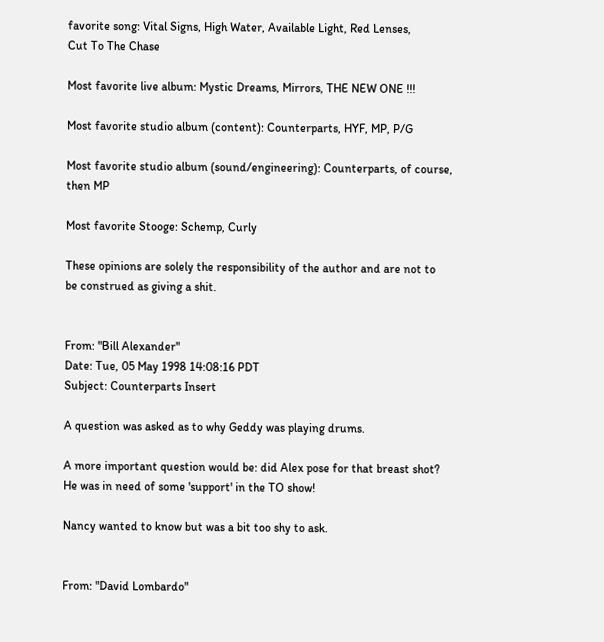favorite song: Vital Signs, High Water, Available Light, Red Lenses,
Cut To The Chase

Most favorite live album: Mystic Dreams, Mirrors, THE NEW ONE !!!

Most favorite studio album (content): Counterparts, HYF, MP, P/G

Most favorite studio album (sound/engineering): Counterparts, of course,
then MP

Most favorite Stooge: Schemp, Curly

These opinions are solely the responsibility of the author and are not to
be construed as giving a shit.


From: "Bill Alexander"
Date: Tue, 05 May 1998 14:08:16 PDT
Subject: Counterparts Insert

A question was asked as to why Geddy was playing drums.

A more important question would be: did Alex pose for that breast shot?
He was in need of some 'support' in the TO show!

Nancy wanted to know but was a bit too shy to ask.


From: "David Lombardo"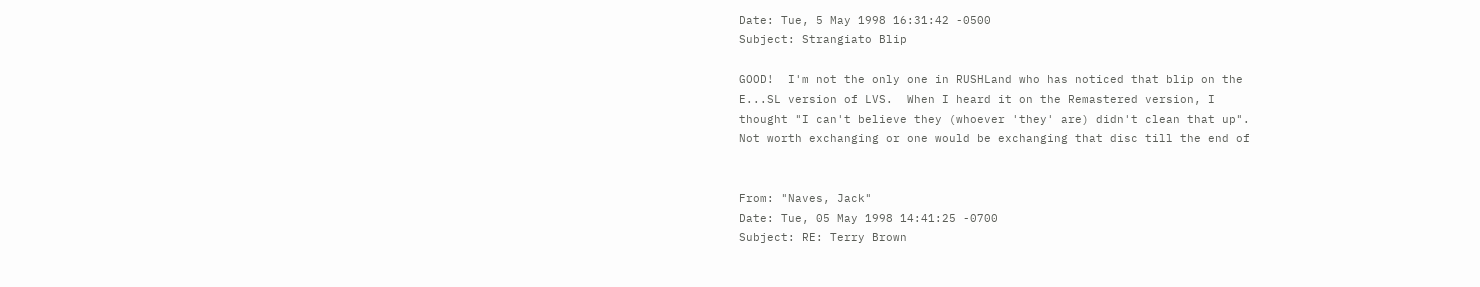Date: Tue, 5 May 1998 16:31:42 -0500
Subject: Strangiato Blip

GOOD!  I'm not the only one in RUSHLand who has noticed that blip on the
E...SL version of LVS.  When I heard it on the Remastered version, I
thought "I can't believe they (whoever 'they' are) didn't clean that up".
Not worth exchanging or one would be exchanging that disc till the end of


From: "Naves, Jack"
Date: Tue, 05 May 1998 14:41:25 -0700
Subject: RE: Terry Brown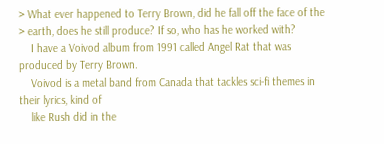> What ever happened to Terry Brown, did he fall off the face of the
> earth, does he still produce? If so, who has he worked with?
    I have a Voivod album from 1991 called Angel Rat that was
produced by Terry Brown.
    Voivod is a metal band from Canada that tackles sci-fi themes in
their lyrics, kind of
    like Rush did in the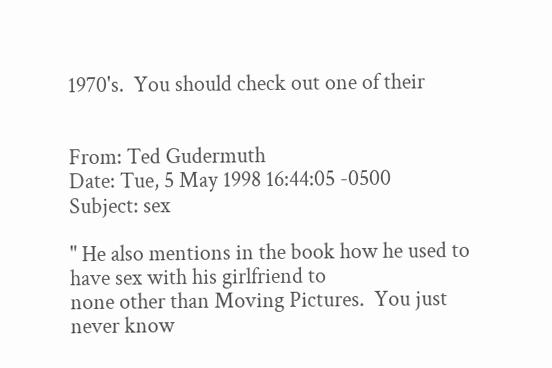1970's.  You should check out one of their


From: Ted Gudermuth
Date: Tue, 5 May 1998 16:44:05 -0500
Subject: sex

" He also mentions in the book how he used to have sex with his girlfriend to
none other than Moving Pictures.  You just never know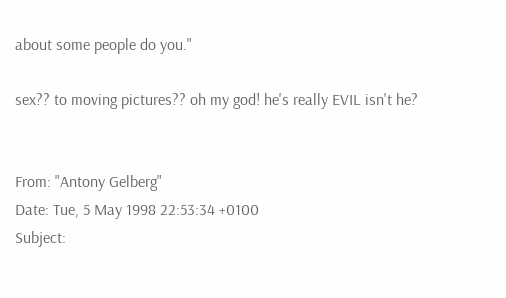about some people do you."

sex?? to moving pictures?? oh my god! he's really EVIL isn't he?


From: "Antony Gelberg"
Date: Tue, 5 May 1998 22:53:34 +0100
Subject: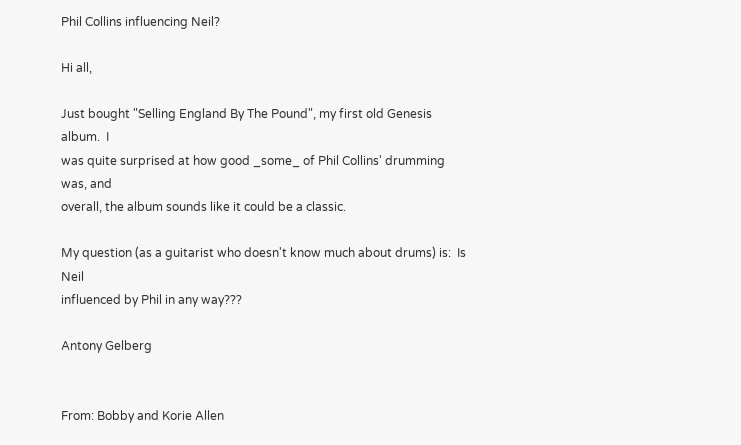Phil Collins influencing Neil?

Hi all,

Just bought "Selling England By The Pound", my first old Genesis album.  I
was quite surprised at how good _some_ of Phil Collins' drumming was, and
overall, the album sounds like it could be a classic.

My question (as a guitarist who doesn't know much about drums) is:  Is Neil
influenced by Phil in any way???

Antony Gelberg


From: Bobby and Korie Allen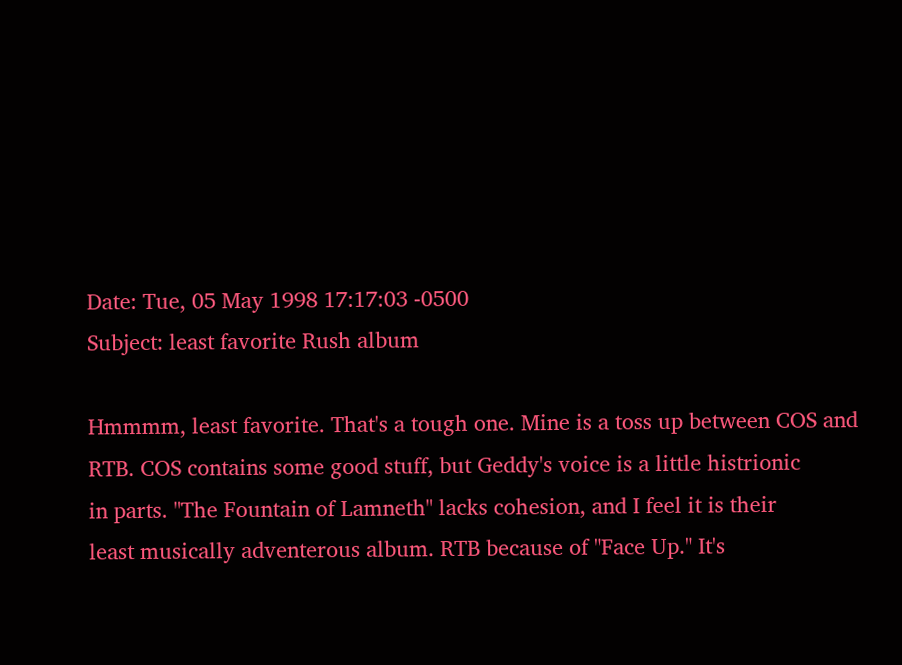Date: Tue, 05 May 1998 17:17:03 -0500
Subject: least favorite Rush album

Hmmmm, least favorite. That's a tough one. Mine is a toss up between COS and
RTB. COS contains some good stuff, but Geddy's voice is a little histrionic
in parts. "The Fountain of Lamneth" lacks cohesion, and I feel it is their
least musically adventerous album. RTB because of "Face Up." It's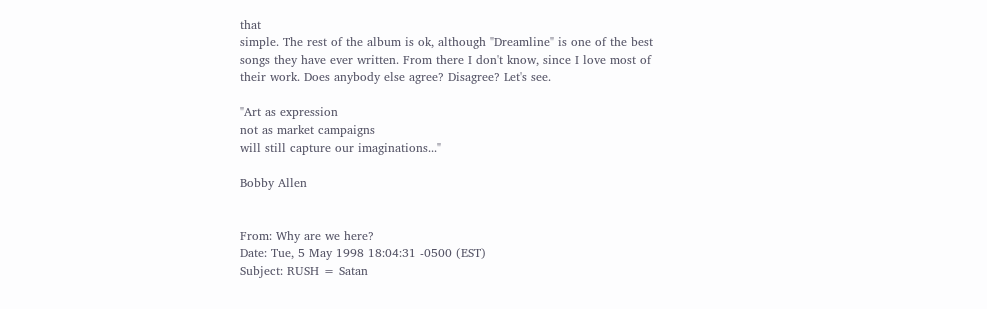that
simple. The rest of the album is ok, although "Dreamline" is one of the best
songs they have ever written. From there I don't know, since I love most of
their work. Does anybody else agree? Disagree? Let's see.

"Art as expression
not as market campaigns
will still capture our imaginations..."

Bobby Allen


From: Why are we here?
Date: Tue, 5 May 1998 18:04:31 -0500 (EST)
Subject: RUSH = Satan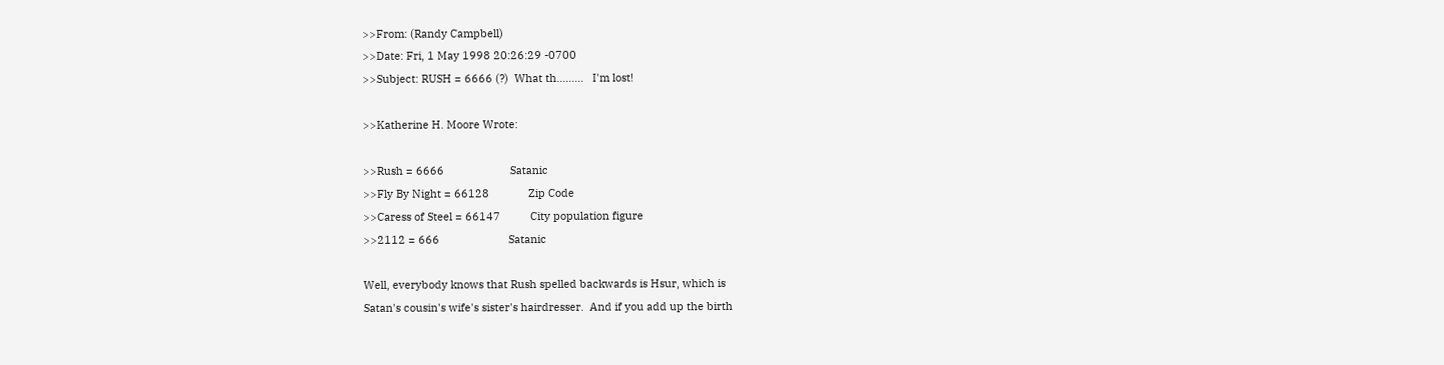>>From: (Randy Campbell)
>>Date: Fri, 1 May 1998 20:26:29 -0700
>>Subject: RUSH = 6666 (?)  What th.........   I'm lost!

>>Katherine H. Moore Wrote:

>>Rush = 6666                      Satanic
>>Fly By Night = 66128             Zip Code
>>Caress of Steel = 66147          City population figure
>>2112 = 666                       Satanic

Well, everybody knows that Rush spelled backwards is Hsur, which is
Satan's cousin's wife's sister's hairdresser.  And if you add up the birth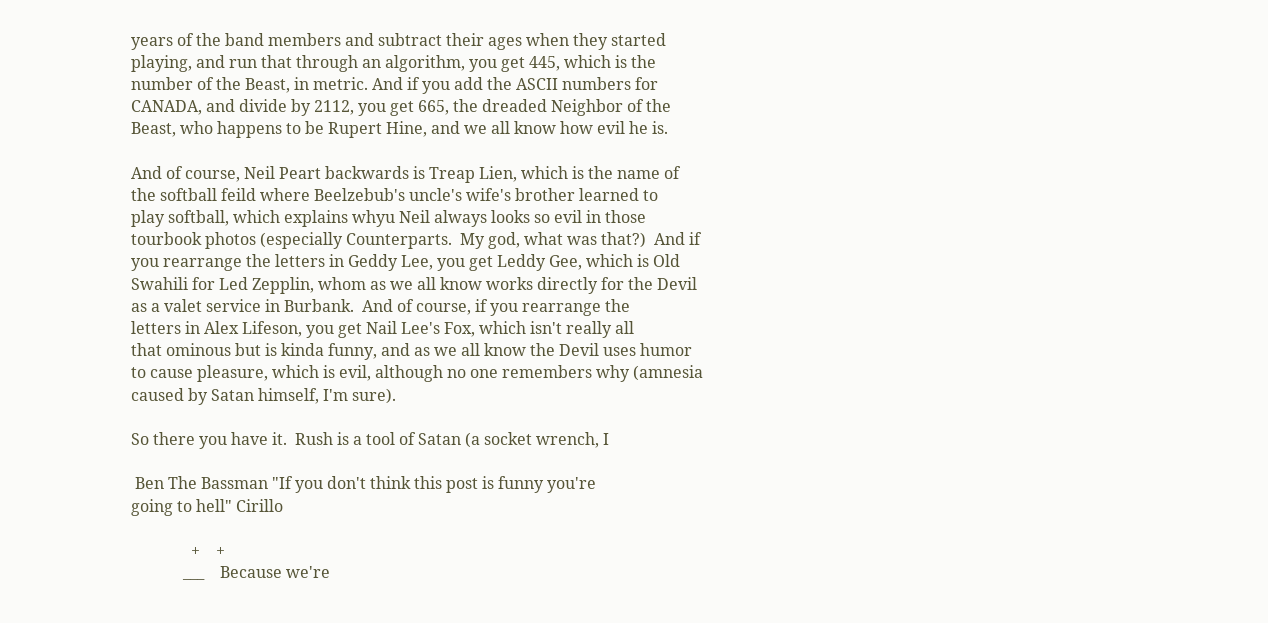years of the band members and subtract their ages when they started
playing, and run that through an algorithm, you get 445, which is the
number of the Beast, in metric. And if you add the ASCII numbers for
CANADA, and divide by 2112, you get 665, the dreaded Neighbor of the
Beast, who happens to be Rupert Hine, and we all know how evil he is.

And of course, Neil Peart backwards is Treap Lien, which is the name of
the softball feild where Beelzebub's uncle's wife's brother learned to
play softball, which explains whyu Neil always looks so evil in those
tourbook photos (especially Counterparts.  My god, what was that?)  And if
you rearrange the letters in Geddy Lee, you get Leddy Gee, which is Old
Swahili for Led Zepplin, whom as we all know works directly for the Devil
as a valet service in Burbank.  And of course, if you rearrange the
letters in Alex Lifeson, you get Nail Lee's Fox, which isn't really all
that ominous but is kinda funny, and as we all know the Devil uses humor
to cause pleasure, which is evil, although no one remembers why (amnesia
caused by Satan himself, I'm sure).

So there you have it.  Rush is a tool of Satan (a socket wrench, I

 Ben The Bassman "If you don't think this post is funny you're
going to hell" Cirillo

               +    +
             ___    Because we're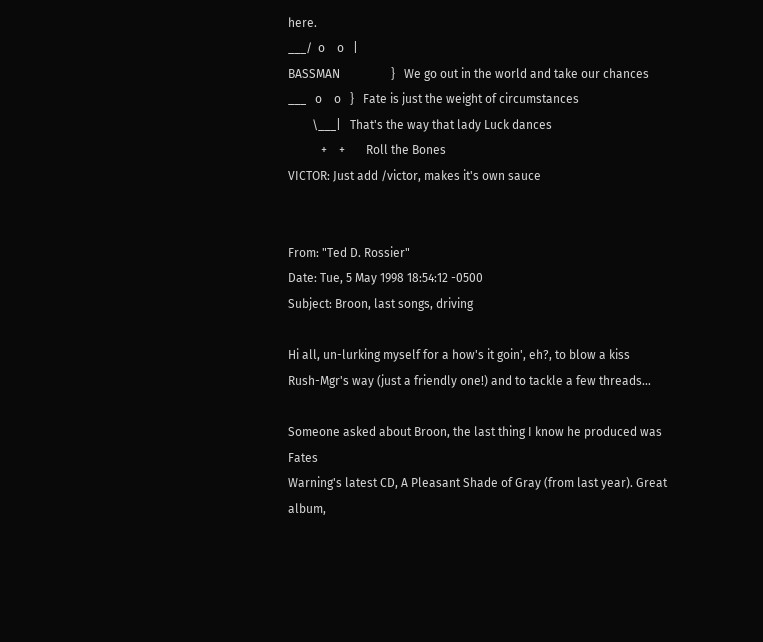here.
___/  o    o   |
BASSMAN                 }   We go out in the world and take our chances
___   o    o   }   Fate is just the weight of circumstances
        \___|   That's the way that lady Luck dances
           +    +       Roll the Bones
VICTOR: Just add /victor, makes it's own sauce


From: "Ted D. Rossier"
Date: Tue, 5 May 1998 18:54:12 -0500
Subject: Broon, last songs, driving

Hi all, un-lurking myself for a how's it goin', eh?, to blow a kiss
Rush-Mgr's way (just a friendly one!) and to tackle a few threads...

Someone asked about Broon, the last thing I know he produced was Fates
Warning's latest CD, A Pleasant Shade of Gray (from last year). Great album,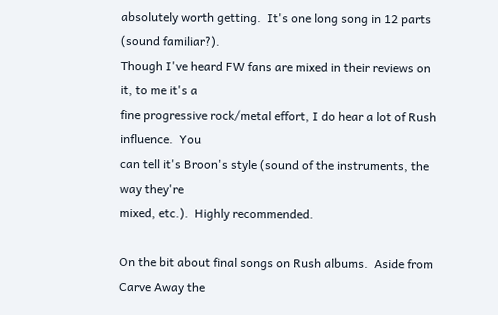absolutely worth getting.  It's one long song in 12 parts (sound familiar?).
Though I've heard FW fans are mixed in their reviews on it, to me it's a
fine progressive rock/metal effort, I do hear a lot of Rush influence.  You
can tell it's Broon's style (sound of the instruments, the way they're
mixed, etc.).  Highly recommended.

On the bit about final songs on Rush albums.  Aside from Carve Away the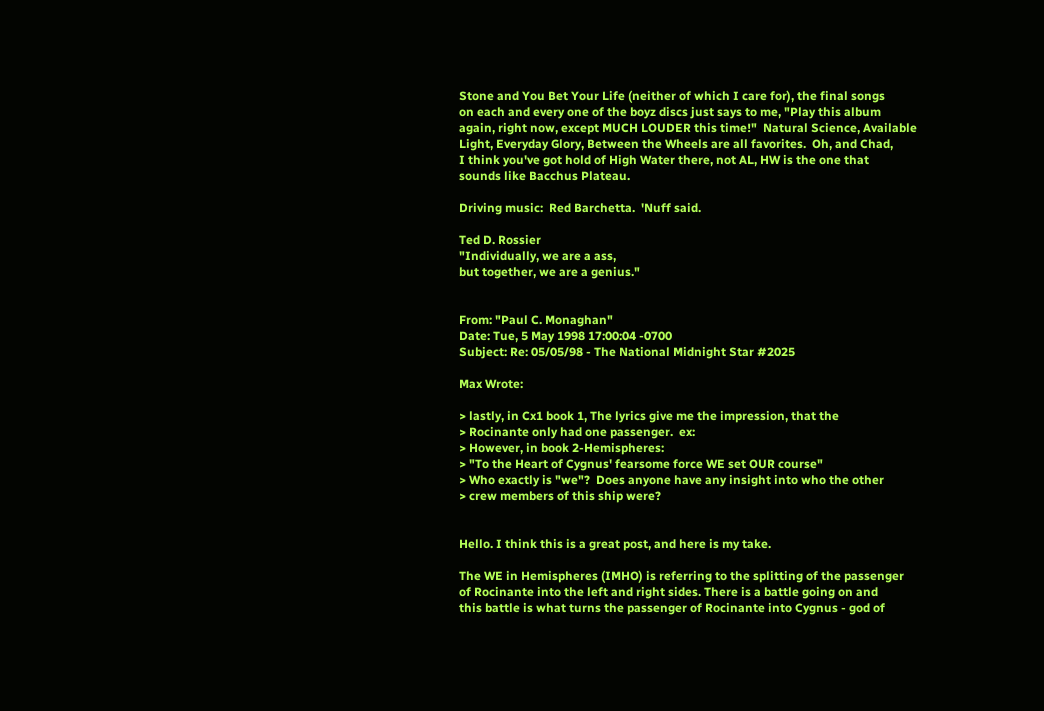Stone and You Bet Your Life (neither of which I care for), the final songs
on each and every one of the boyz discs just says to me, "Play this album
again, right now, except MUCH LOUDER this time!"  Natural Science, Available
Light, Everyday Glory, Between the Wheels are all favorites.  Oh, and Chad,
I think you've got hold of High Water there, not AL, HW is the one that
sounds like Bacchus Plateau.

Driving music:  Red Barchetta.  'Nuff said.

Ted D. Rossier
"Individually, we are a ass,
but together, we are a genius."


From: "Paul C. Monaghan"
Date: Tue, 5 May 1998 17:00:04 -0700
Subject: Re: 05/05/98 - The National Midnight Star #2025

Max Wrote:

> lastly, in Cx1 book 1, The lyrics give me the impression, that the
> Rocinante only had one passenger.  ex:
> However, in book 2-Hemispheres:
> "To the Heart of Cygnus' fearsome force WE set OUR course"
> Who exactly is "we"?  Does anyone have any insight into who the other
> crew members of this ship were?


Hello. I think this is a great post, and here is my take.

The WE in Hemispheres (IMHO) is referring to the splitting of the passenger
of Rocinante into the left and right sides. There is a battle going on and
this battle is what turns the passenger of Rocinante into Cygnus - god of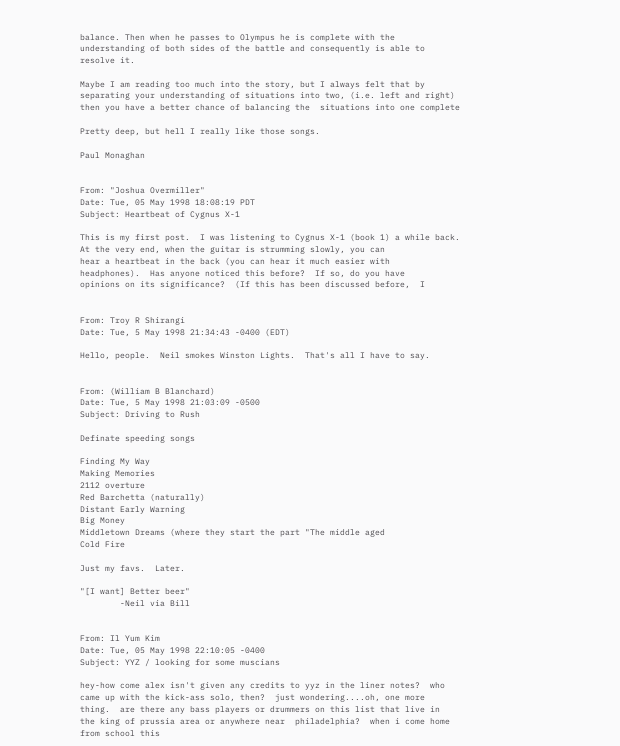balance. Then when he passes to Olympus he is complete with the
understanding of both sides of the battle and consequently is able to
resolve it.

Maybe I am reading too much into the story, but I always felt that by
separating your understanding of situations into two, (i.e. left and right)
then you have a better chance of balancing the  situations into one complete

Pretty deep, but hell I really like those songs.

Paul Monaghan


From: "Joshua Overmiller"
Date: Tue, 05 May 1998 18:08:19 PDT
Subject: Heartbeat of Cygnus X-1

This is my first post.  I was listening to Cygnus X-1 (book 1) a while back.
At the very end, when the guitar is strumming slowly, you can
hear a heartbeat in the back (you can hear it much easier with
headphones).  Has anyone noticed this before?  If so, do you have
opinions on its significance?  (If this has been discussed before,  I


From: Troy R Shirangi
Date: Tue, 5 May 1998 21:34:43 -0400 (EDT)

Hello, people.  Neil smokes Winston Lights.  That's all I have to say.


From: (William B Blanchard)
Date: Tue, 5 May 1998 21:03:09 -0500
Subject: Driving to Rush

Definate speeding songs

Finding My Way
Making Memories
2112 overture
Red Barchetta (naturally)
Distant Early Warning
Big Money
Middletown Dreams (where they start the part "The middle aged
Cold Fire

Just my favs.  Later.

"[I want] Better beer"
        -Neil via Bill


From: Il Yum Kim
Date: Tue, 05 May 1998 22:10:05 -0400
Subject: YYZ / looking for some muscians

hey-how come alex isn't given any credits to yyz in the liner notes?  who
came up with the kick-ass solo, then?  just wondering....oh, one more
thing.  are there any bass players or drummers on this list that live in
the king of prussia area or anywhere near  philadelphia?  when i come home
from school this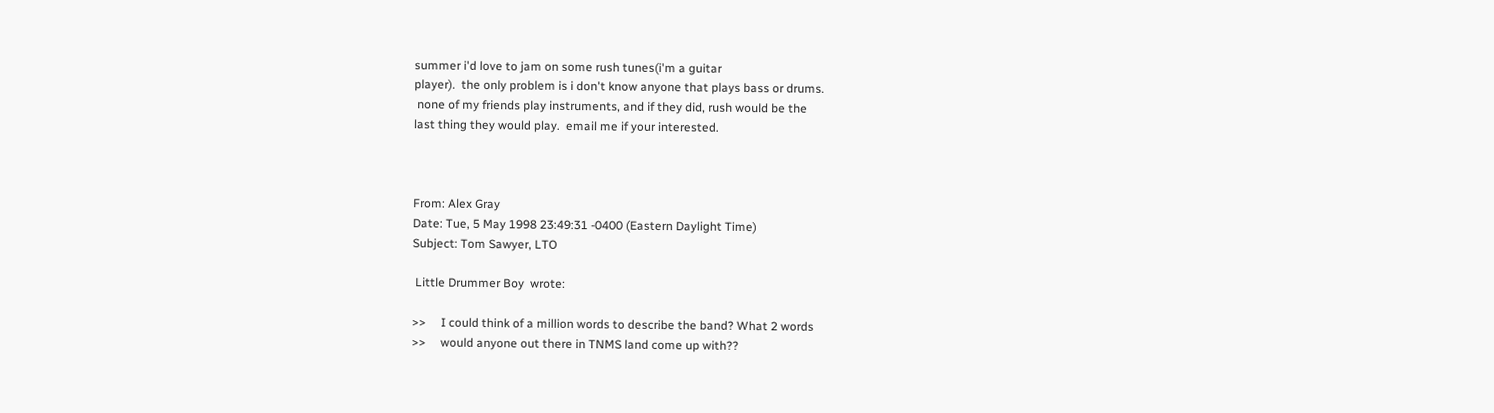summer i'd love to jam on some rush tunes(i'm a guitar
player).  the only problem is i don't know anyone that plays bass or drums.
 none of my friends play instruments, and if they did, rush would be the
last thing they would play.  email me if your interested.



From: Alex Gray
Date: Tue, 5 May 1998 23:49:31 -0400 (Eastern Daylight Time)
Subject: Tom Sawyer, LTO

 Little Drummer Boy  wrote:

>>     I could think of a million words to describe the band? What 2 words
>>     would anyone out there in TNMS land come up with??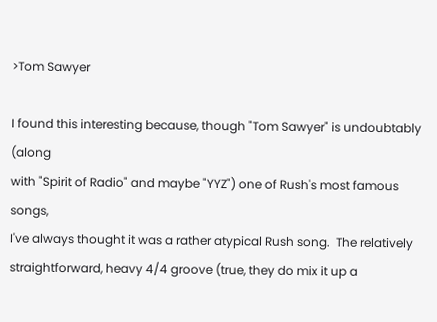>Tom Sawyer

I found this interesting because, though "Tom Sawyer" is undoubtably (along
with "Spirit of Radio" and maybe "YYZ") one of Rush's most famous songs,
I've always thought it was a rather atypical Rush song.  The relatively
straightforward, heavy 4/4 groove (true, they do mix it up a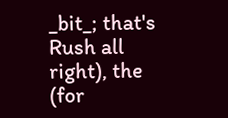_bit_; that's
Rush all right), the (for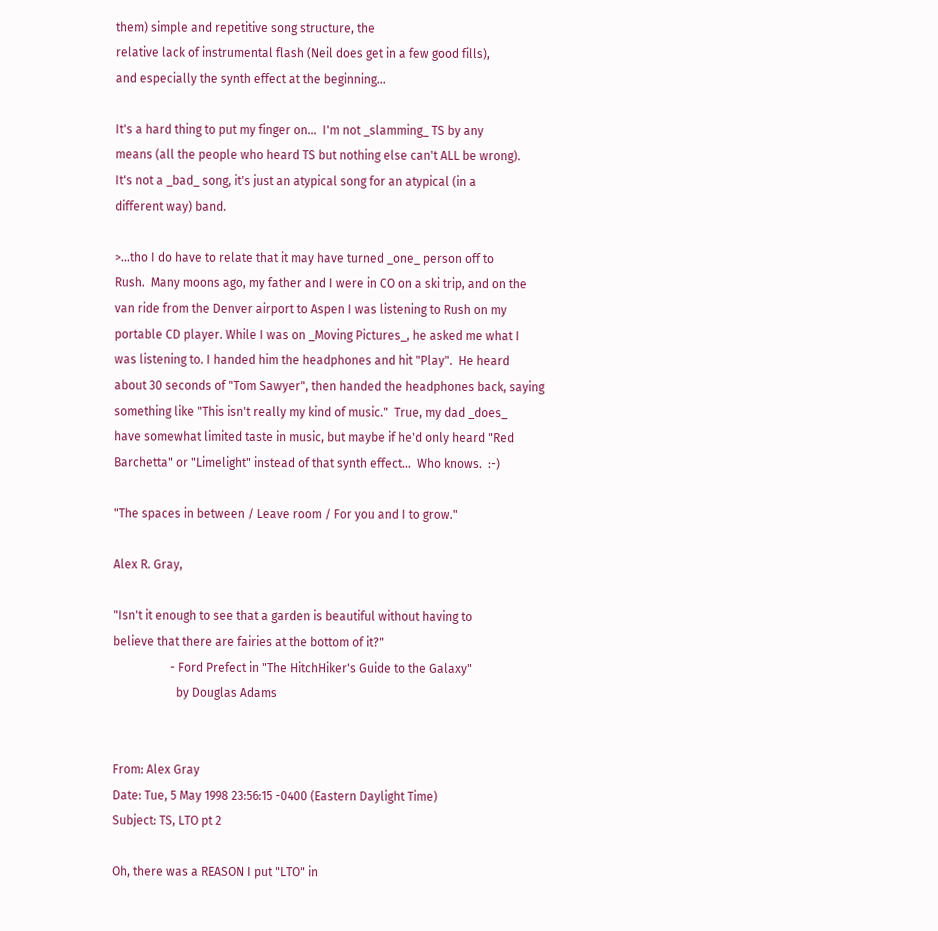them) simple and repetitive song structure, the
relative lack of instrumental flash (Neil does get in a few good fills),
and especially the synth effect at the beginning...

It's a hard thing to put my finger on...  I'm not _slamming_ TS by any
means (all the people who heard TS but nothing else can't ALL be wrong).
It's not a _bad_ song, it's just an atypical song for an atypical (in a
different way) band.

>...tho I do have to relate that it may have turned _one_ person off to
Rush.  Many moons ago, my father and I were in CO on a ski trip, and on the
van ride from the Denver airport to Aspen I was listening to Rush on my
portable CD player. While I was on _Moving Pictures_, he asked me what I
was listening to. I handed him the headphones and hit "Play".  He heard
about 30 seconds of "Tom Sawyer", then handed the headphones back, saying
something like "This isn't really my kind of music."  True, my dad _does_
have somewhat limited taste in music, but maybe if he'd only heard "Red
Barchetta" or "Limelight" instead of that synth effect...  Who knows.  :-)

"The spaces in between / Leave room / For you and I to grow."

Alex R. Gray,

"Isn't it enough to see that a garden is beautiful without having to
believe that there are fairies at the bottom of it?"
                   - Ford Prefect in "The HitchHiker's Guide to the Galaxy"
                     by Douglas Adams


From: Alex Gray
Date: Tue, 5 May 1998 23:56:15 -0400 (Eastern Daylight Time)
Subject: TS, LTO pt 2

Oh, there was a REASON I put "LTO" in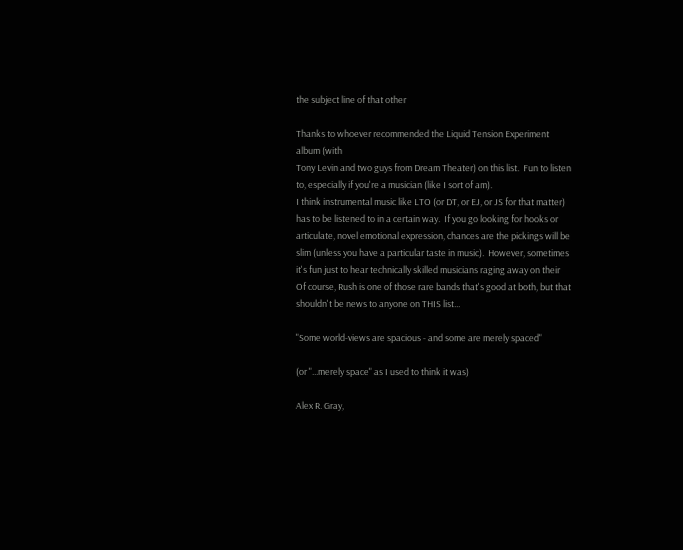the subject line of that other

Thanks to whoever recommended the Liquid Tension Experiment album (with
Tony Levin and two guys from Dream Theater) on this list.  Fun to listen
to, especially if you're a musician (like I sort of am).
I think instrumental music like LTO (or DT, or EJ, or JS for that matter)
has to be listened to in a certain way.  If you go looking for hooks or
articulate, novel emotional expression, chances are the pickings will be
slim (unless you have a particular taste in music).  However, sometimes
it's fun just to hear technically skilled musicians raging away on their
Of course, Rush is one of those rare bands that's good at both, but that
shouldn't be news to anyone on THIS list...

"Some world-views are spacious - and some are merely spaced"

(or "...merely space" as I used to think it was)

Alex R. Gray,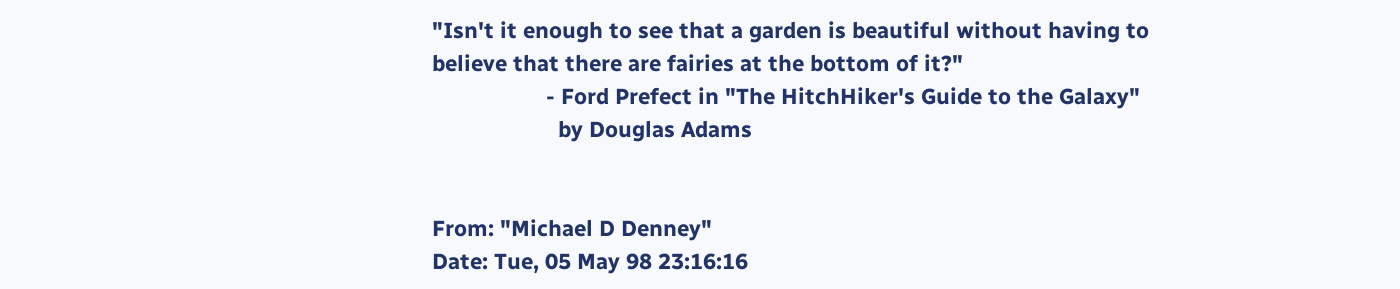"Isn't it enough to see that a garden is beautiful without having to
believe that there are fairies at the bottom of it?"
                   - Ford Prefect in "The HitchHiker's Guide to the Galaxy"
                     by Douglas Adams


From: "Michael D Denney"
Date: Tue, 05 May 98 23:16:16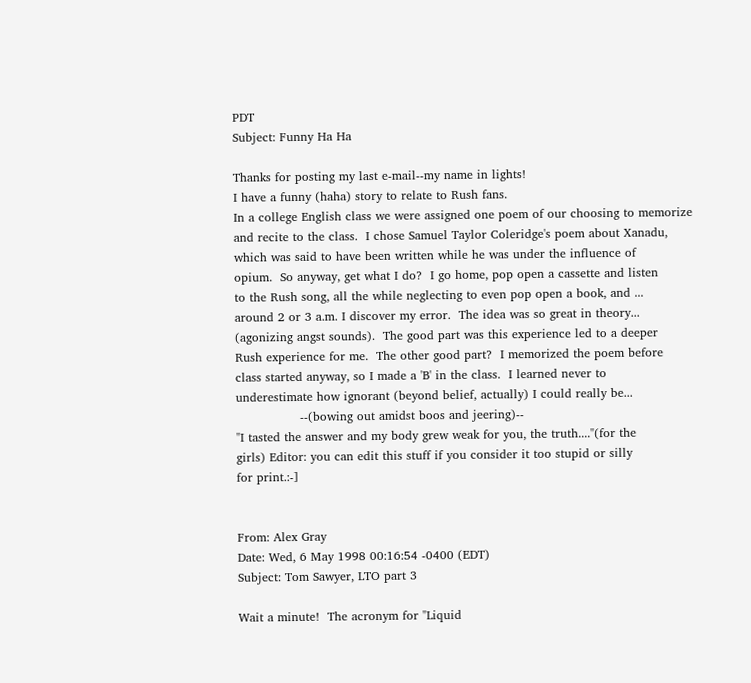PDT
Subject: Funny Ha Ha

Thanks for posting my last e-mail--my name in lights!
I have a funny (haha) story to relate to Rush fans.
In a college English class we were assigned one poem of our choosing to memorize
and recite to the class.  I chose Samuel Taylor Coleridge's poem about Xanadu,
which was said to have been written while he was under the influence of
opium.  So anyway, get what I do?  I go home, pop open a cassette and listen
to the Rush song, all the while neglecting to even pop open a book, and ...
around 2 or 3 a.m. I discover my error.  The idea was so great in theory...
(agonizing angst sounds).  The good part was this experience led to a deeper
Rush experience for me.  The other good part?  I memorized the poem before
class started anyway, so I made a 'B' in the class.  I learned never to
underestimate how ignorant (beyond belief, actually) I could really be...
                --(bowing out amidst boos and jeering)--
"I tasted the answer and my body grew weak for you, the truth...."(for the
girls) Editor: you can edit this stuff if you consider it too stupid or silly
for print.:-]


From: Alex Gray
Date: Wed, 6 May 1998 00:16:54 -0400 (EDT)
Subject: Tom Sawyer, LTO part 3

Wait a minute!  The acronym for "Liquid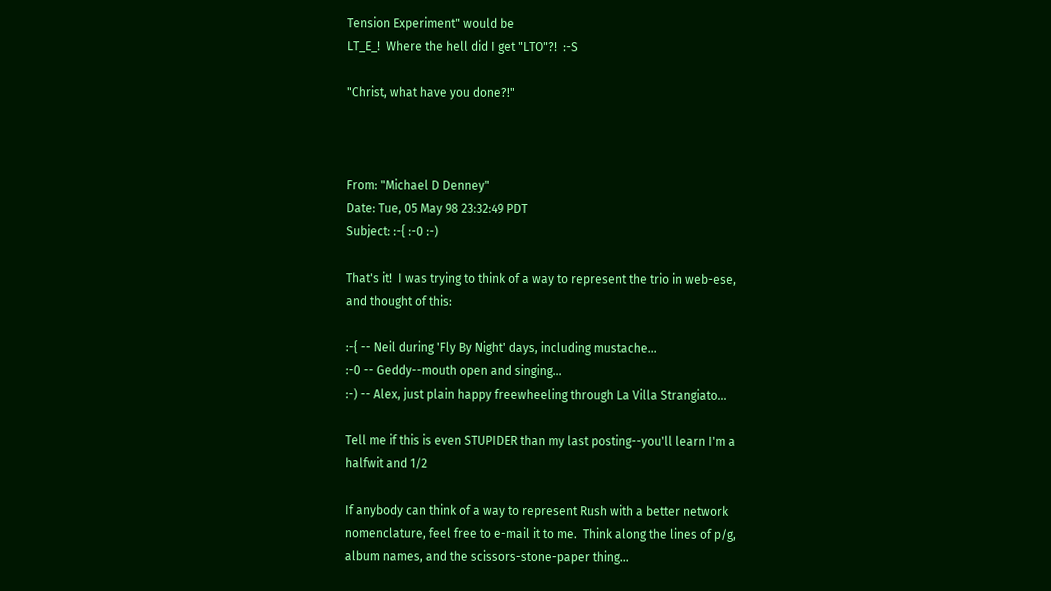Tension Experiment" would be
LT_E_!  Where the hell did I get "LTO"?!  :-S

"Christ, what have you done?!"



From: "Michael D Denney"
Date: Tue, 05 May 98 23:32:49 PDT
Subject: :-{ :-0 :-)

That's it!  I was trying to think of a way to represent the trio in web-ese,
and thought of this:

:-{ -- Neil during 'Fly By Night' days, including mustache...
:-0 -- Geddy--mouth open and singing...
:-) -- Alex, just plain happy freewheeling through La Villa Strangiato...

Tell me if this is even STUPIDER than my last posting--you'll learn I'm a
halfwit and 1/2

If anybody can think of a way to represent Rush with a better network
nomenclature, feel free to e-mail it to me.  Think along the lines of p/g,
album names, and the scissors-stone-paper thing...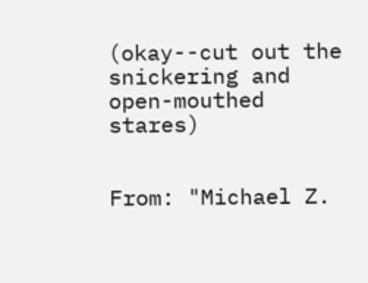(okay--cut out the snickering and open-mouthed stares)


From: "Michael Z.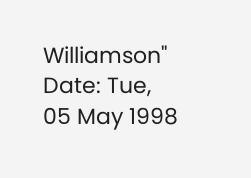Williamson"
Date: Tue, 05 May 1998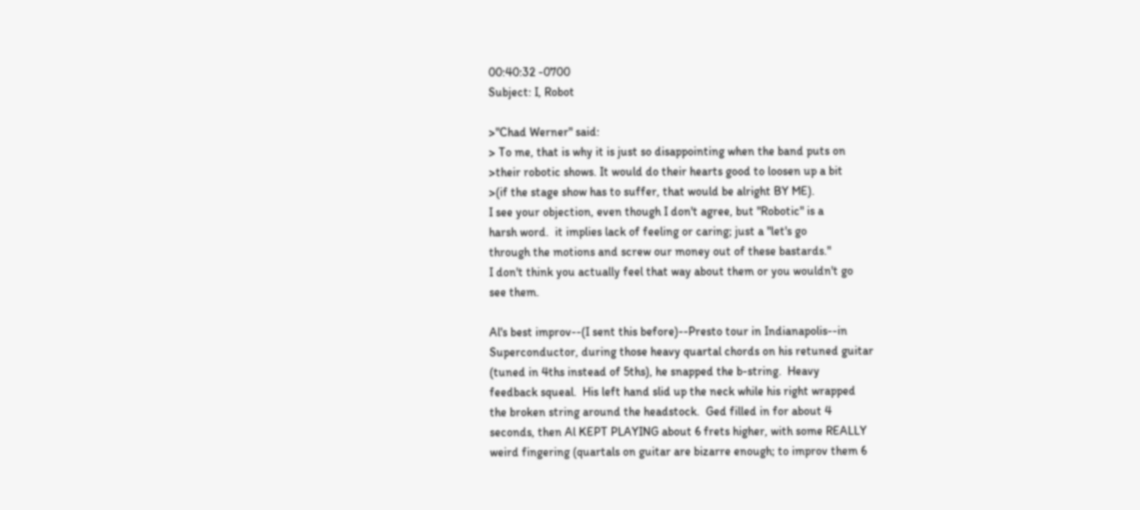00:40:32 -0700
Subject: I, Robot

>"Chad Werner" said:
> To me, that is why it is just so disappointing when the band puts on
>their robotic shows. It would do their hearts good to loosen up a bit
>(if the stage show has to suffer, that would be alright BY ME).
I see your objection, even though I don't agree, but "Robotic" is a
harsh word.  it implies lack of feeling or caring; just a "let's go
through the motions and screw our money out of these bastards."
I don't think you actually feel that way about them or you wouldn't go
see them.

Al's best improv--(I sent this before)--Presto tour in Indianapolis--in
Superconductor, during those heavy quartal chords on his retuned guitar
(tuned in 4ths instead of 5ths), he snapped the b-string.  Heavy
feedback squeal.  His left hand slid up the neck while his right wrapped
the broken string around the headstock.  Ged filled in for about 4
seconds, then Al KEPT PLAYING about 6 frets higher, with some REALLY
weird fingering (quartals on guitar are bizarre enough; to improv them 6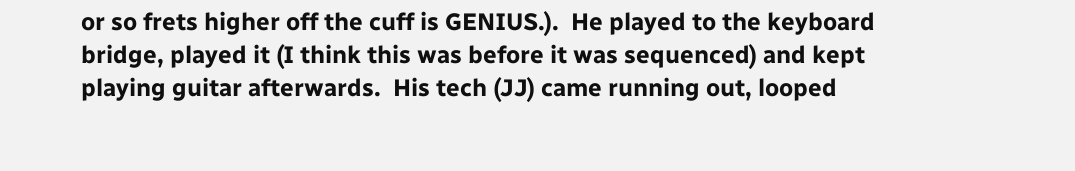or so frets higher off the cuff is GENIUS.).  He played to the keyboard
bridge, played it (I think this was before it was sequenced) and kept
playing guitar afterwards.  His tech (JJ) came running out, looped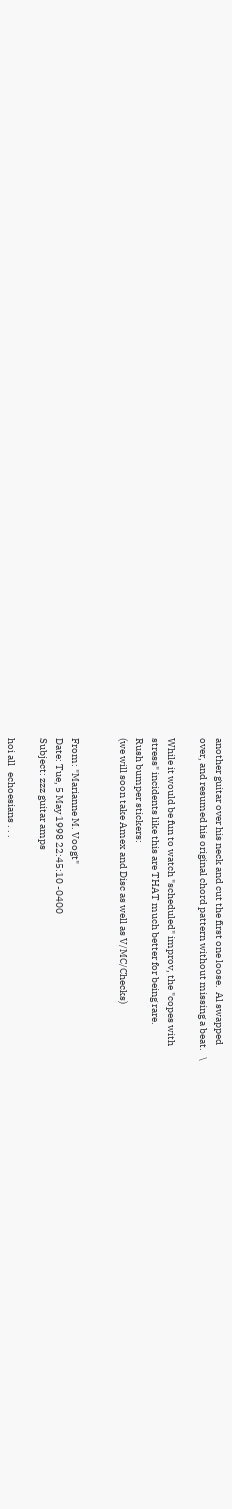another guitar over his neck and cut the first one loose.  Al swapped
over, and resumed his original chord pattern without missing a beat.   \

While it would be fun to watch "scheduled" improv, the "copes with
stress" incidents like this are THAT much better for being rare.
Rush bumper stickers:
(we will soon take Amex and Disc as well as V/MC/Checks)


From: "Marianne M. Voogt"
Date: Tue, 5 May 1998 22:45:10 -0400
Subject: zzz guitar amps

hoi all   echoesians . . .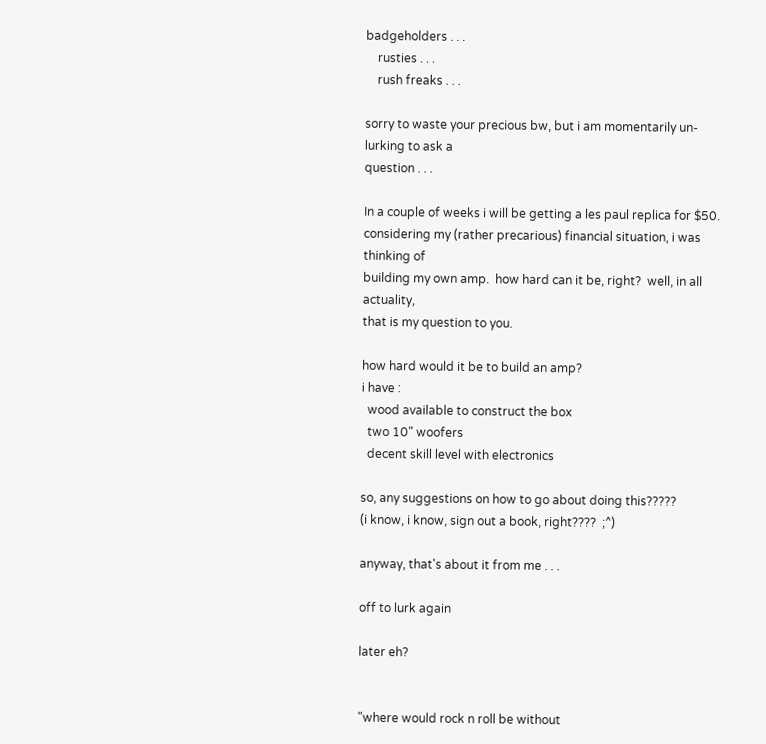badgeholders . . .
    rusties . . .
    rush freaks . . .

sorry to waste your precious bw, but i am momentarily un-lurking to ask a
question . . .

In a couple of weeks i will be getting a les paul replica for $50.
considering my (rather precarious) financial situation, i was thinking of
building my own amp.  how hard can it be, right?  well, in all actuality,
that is my question to you.

how hard would it be to build an amp?
i have :
  wood available to construct the box
  two 10" woofers
  decent skill level with electronics

so, any suggestions on how to go about doing this?????
(i know, i know, sign out a book, right????  ;^)

anyway, that's about it from me . . .

off to lurk again

later eh?


"where would rock n roll be without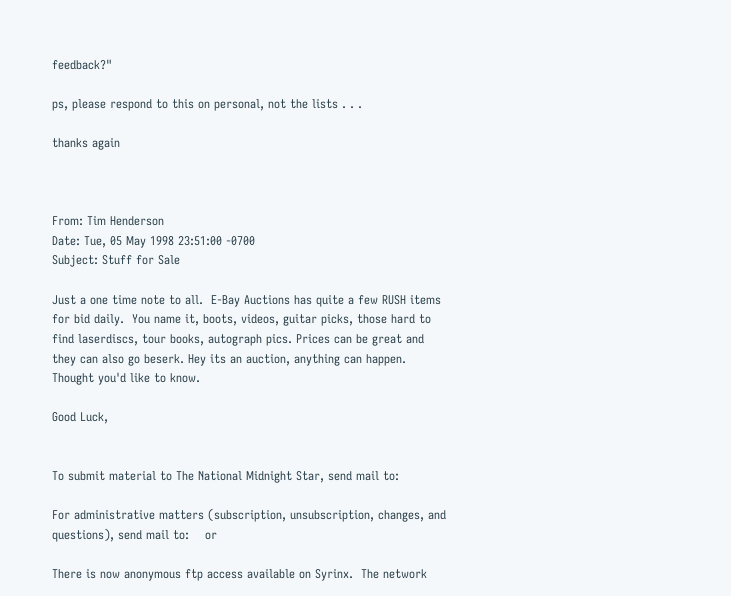feedback?"

ps, please respond to this on personal, not the lists . . .

thanks again



From: Tim Henderson
Date: Tue, 05 May 1998 23:51:00 -0700
Subject: Stuff for Sale

Just a one time note to all.  E-Bay Auctions has quite a few RUSH items
for bid daily.  You name it, boots, videos, guitar picks, those hard to
find laserdiscs, tour books, autograph pics. Prices can be great and
they can also go beserk. Hey its an auction, anything can happen.
Thought you'd like to know.

Good Luck,


To submit material to The National Midnight Star, send mail to:

For administrative matters (subscription, unsubscription, changes, and
questions), send mail to:    or

There is now anonymous ftp access available on Syrinx.  The network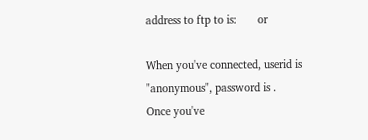address to ftp to is:       or

When you've connected, userid is "anonymous", password is .
Once you've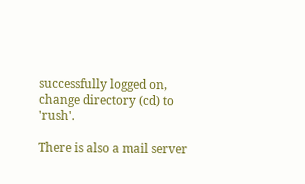successfully logged on, change directory (cd) to 'rush'.

There is also a mail server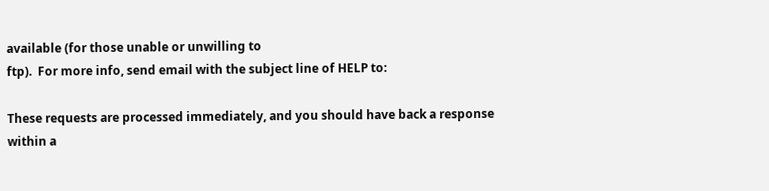available (for those unable or unwilling to
ftp).  For more info, send email with the subject line of HELP to:

These requests are processed immediately, and you should have back a response
within a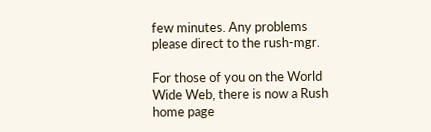few minutes. Any problems please direct to the rush-mgr.

For those of you on the World Wide Web, there is now a Rush home page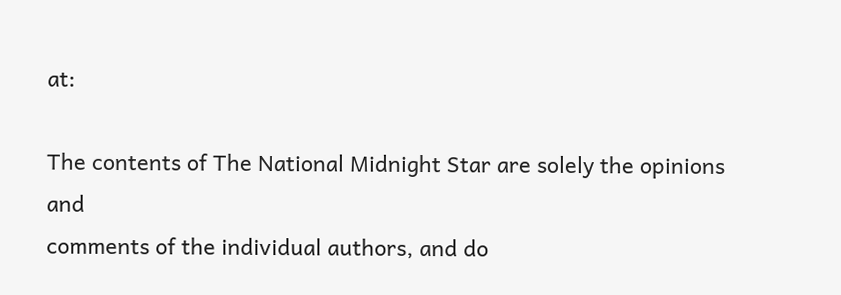at:

The contents of The National Midnight Star are solely the opinions and
comments of the individual authors, and do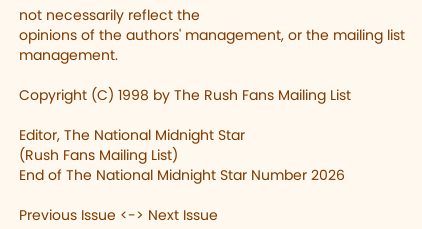not necessarily reflect the
opinions of the authors' management, or the mailing list management.

Copyright (C) 1998 by The Rush Fans Mailing List

Editor, The National Midnight Star
(Rush Fans Mailing List)
End of The National Midnight Star Number 2026

Previous Issue <-> Next Issue